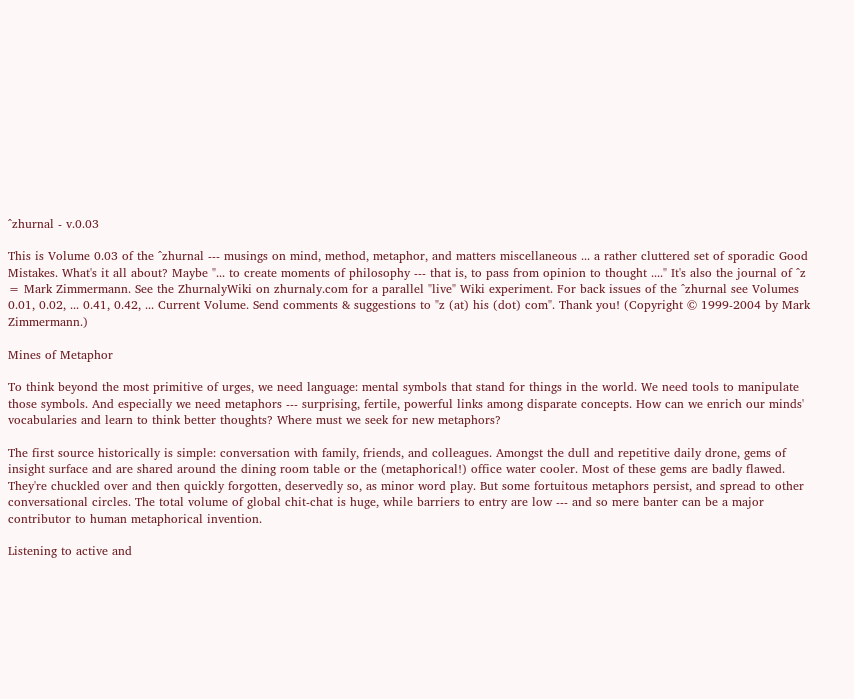^zhurnal - v.0.03

This is Volume 0.03 of the ^zhurnal --- musings on mind, method, metaphor, and matters miscellaneous ... a rather cluttered set of sporadic Good Mistakes. What's it all about? Maybe "... to create moments of philosophy --- that is, to pass from opinion to thought ...." It's also the journal of ^z = Mark Zimmermann. See the ZhurnalyWiki on zhurnaly.com for a parallel "live" Wiki experiment. For back issues of the ^zhurnal see Volumes 0.01, 0.02, ... 0.41, 0.42, ... Current Volume. Send comments & suggestions to "z (at) his (dot) com". Thank you! (Copyright © 1999-2004 by Mark Zimmermann.)

Mines of Metaphor

To think beyond the most primitive of urges, we need language: mental symbols that stand for things in the world. We need tools to manipulate those symbols. And especially we need metaphors --- surprising, fertile, powerful links among disparate concepts. How can we enrich our minds' vocabularies and learn to think better thoughts? Where must we seek for new metaphors?

The first source historically is simple: conversation with family, friends, and colleagues. Amongst the dull and repetitive daily drone, gems of insight surface and are shared around the dining room table or the (metaphorical!) office water cooler. Most of these gems are badly flawed. They're chuckled over and then quickly forgotten, deservedly so, as minor word play. But some fortuitous metaphors persist, and spread to other conversational circles. The total volume of global chit-chat is huge, while barriers to entry are low --- and so mere banter can be a major contributor to human metaphorical invention.

Listening to active and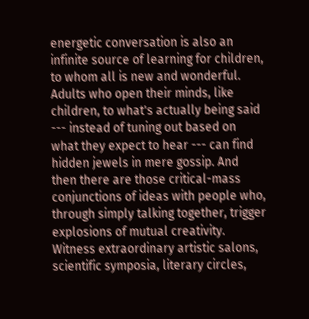energetic conversation is also an infinite source of learning for children, to whom all is new and wonderful. Adults who open their minds, like children, to what's actually being said --- instead of tuning out based on what they expect to hear --- can find hidden jewels in mere gossip. And then there are those critical-mass conjunctions of ideas with people who, through simply talking together, trigger explosions of mutual creativity. Witness extraordinary artistic salons, scientific symposia, literary circles,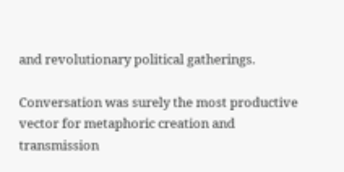and revolutionary political gatherings.

Conversation was surely the most productive vector for metaphoric creation and transmission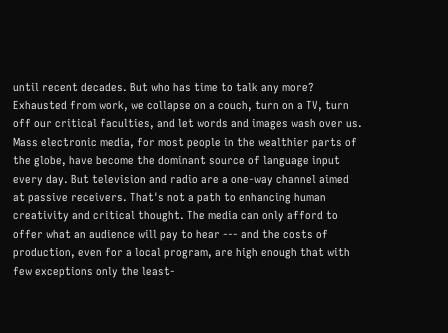until recent decades. But who has time to talk any more? Exhausted from work, we collapse on a couch, turn on a TV, turn off our critical faculties, and let words and images wash over us. Mass electronic media, for most people in the wealthier parts of the globe, have become the dominant source of language input every day. But television and radio are a one-way channel aimed at passive receivers. That's not a path to enhancing human creativity and critical thought. The media can only afford to offer what an audience will pay to hear --- and the costs of production, even for a local program, are high enough that with few exceptions only the least-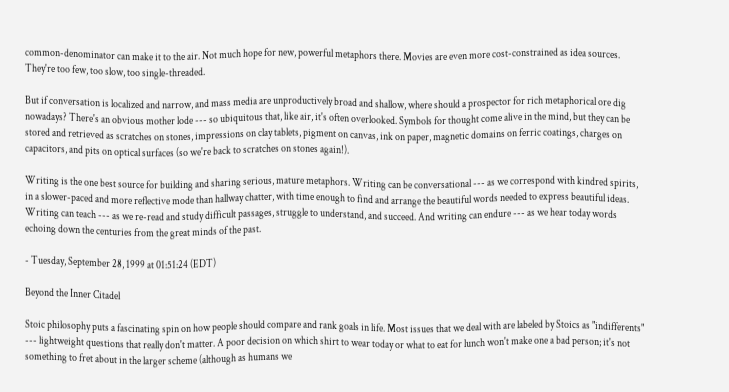common-denominator can make it to the air. Not much hope for new, powerful metaphors there. Movies are even more cost-constrained as idea sources. They're too few, too slow, too single-threaded.

But if conversation is localized and narrow, and mass media are unproductively broad and shallow, where should a prospector for rich metaphorical ore dig nowadays? There's an obvious mother lode --- so ubiquitous that, like air, it's often overlooked. Symbols for thought come alive in the mind, but they can be stored and retrieved as scratches on stones, impressions on clay tablets, pigment on canvas, ink on paper, magnetic domains on ferric coatings, charges on capacitors, and pits on optical surfaces (so we're back to scratches on stones again!).

Writing is the one best source for building and sharing serious, mature metaphors. Writing can be conversational --- as we correspond with kindred spirits, in a slower-paced and more reflective mode than hallway chatter, with time enough to find and arrange the beautiful words needed to express beautiful ideas. Writing can teach --- as we re-read and study difficult passages, struggle to understand, and succeed. And writing can endure --- as we hear today words echoing down the centuries from the great minds of the past.

- Tuesday, September 28, 1999 at 01:51:24 (EDT)

Beyond the Inner Citadel

Stoic philosophy puts a fascinating spin on how people should compare and rank goals in life. Most issues that we deal with are labeled by Stoics as "indifferents" --- lightweight questions that really don't matter. A poor decision on which shirt to wear today or what to eat for lunch won't make one a bad person; it's not something to fret about in the larger scheme (although as humans we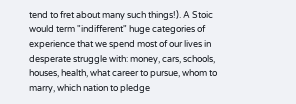tend to fret about many such things!). A Stoic would term "indifferent" huge categories of experience that we spend most of our lives in desperate struggle with: money, cars, schools, houses, health, what career to pursue, whom to marry, which nation to pledge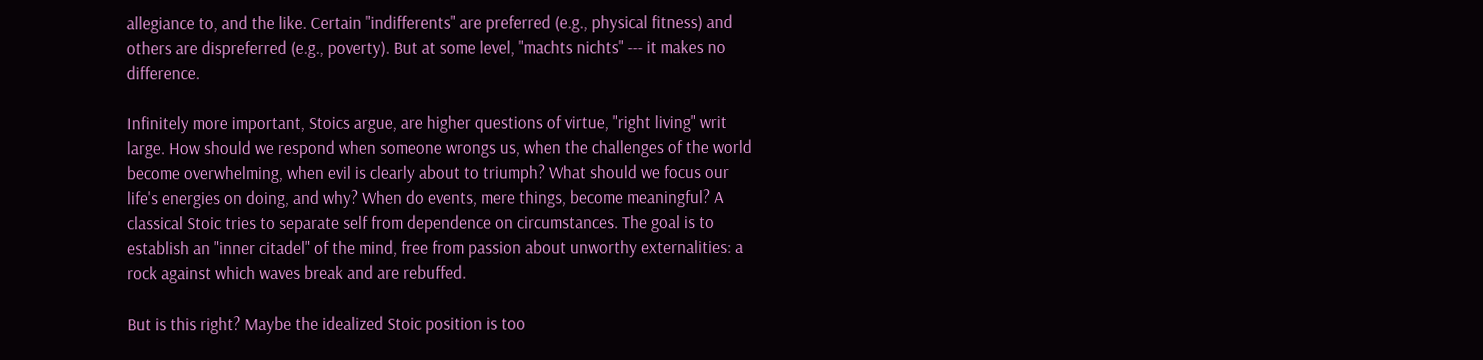allegiance to, and the like. Certain "indifferents" are preferred (e.g., physical fitness) and others are dispreferred (e.g., poverty). But at some level, "machts nichts" --- it makes no difference.

Infinitely more important, Stoics argue, are higher questions of virtue, "right living" writ large. How should we respond when someone wrongs us, when the challenges of the world become overwhelming, when evil is clearly about to triumph? What should we focus our life's energies on doing, and why? When do events, mere things, become meaningful? A classical Stoic tries to separate self from dependence on circumstances. The goal is to establish an "inner citadel" of the mind, free from passion about unworthy externalities: a rock against which waves break and are rebuffed.

But is this right? Maybe the idealized Stoic position is too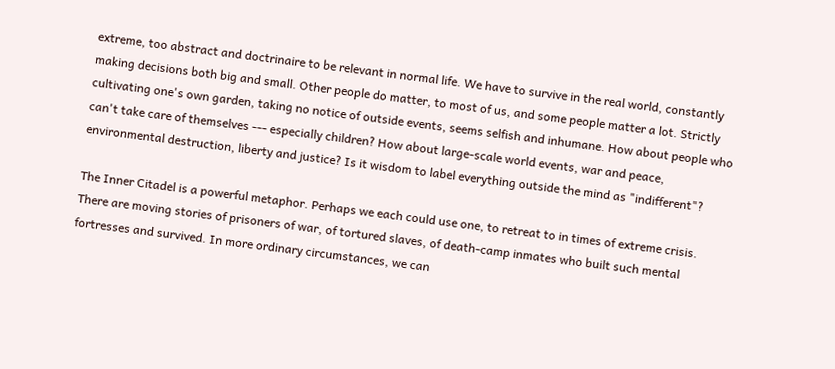extreme, too abstract and doctrinaire to be relevant in normal life. We have to survive in the real world, constantly making decisions both big and small. Other people do matter, to most of us, and some people matter a lot. Strictly cultivating one's own garden, taking no notice of outside events, seems selfish and inhumane. How about people who can't take care of themselves --- especially children? How about large-scale world events, war and peace, environmental destruction, liberty and justice? Is it wisdom to label everything outside the mind as "indifferent"?

The Inner Citadel is a powerful metaphor. Perhaps we each could use one, to retreat to in times of extreme crisis. There are moving stories of prisoners of war, of tortured slaves, of death-camp inmates who built such mental fortresses and survived. In more ordinary circumstances, we can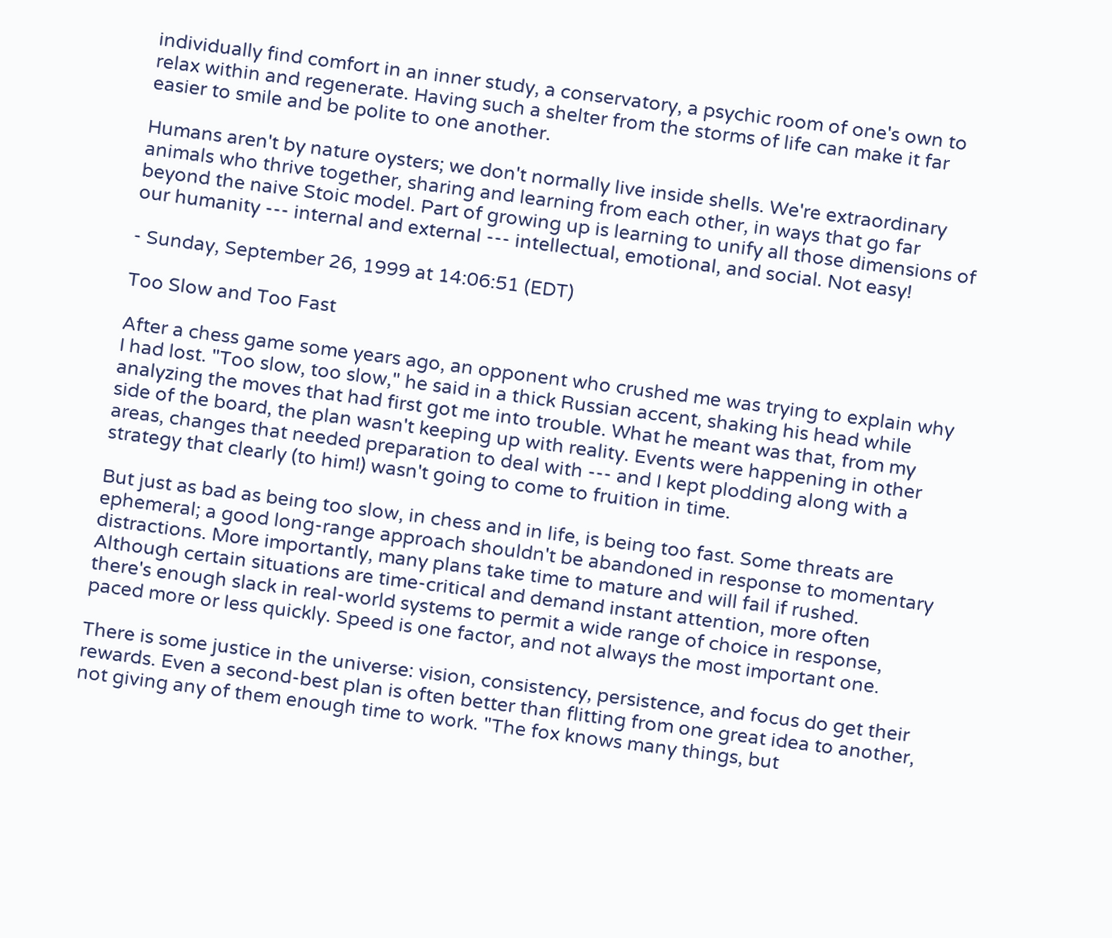individually find comfort in an inner study, a conservatory, a psychic room of one's own to relax within and regenerate. Having such a shelter from the storms of life can make it far easier to smile and be polite to one another.

Humans aren't by nature oysters; we don't normally live inside shells. We're extraordinary animals who thrive together, sharing and learning from each other, in ways that go far beyond the naive Stoic model. Part of growing up is learning to unify all those dimensions of our humanity --- internal and external --- intellectual, emotional, and social. Not easy!

- Sunday, September 26, 1999 at 14:06:51 (EDT)

Too Slow and Too Fast

After a chess game some years ago, an opponent who crushed me was trying to explain why I had lost. "Too slow, too slow," he said in a thick Russian accent, shaking his head while analyzing the moves that had first got me into trouble. What he meant was that, from my side of the board, the plan wasn't keeping up with reality. Events were happening in other areas, changes that needed preparation to deal with --- and I kept plodding along with a strategy that clearly (to him!) wasn't going to come to fruition in time.

But just as bad as being too slow, in chess and in life, is being too fast. Some threats are ephemeral; a good long-range approach shouldn't be abandoned in response to momentary distractions. More importantly, many plans take time to mature and will fail if rushed. Although certain situations are time-critical and demand instant attention, more often there's enough slack in real-world systems to permit a wide range of choice in response, paced more or less quickly. Speed is one factor, and not always the most important one.

There is some justice in the universe: vision, consistency, persistence, and focus do get their rewards. Even a second-best plan is often better than flitting from one great idea to another, not giving any of them enough time to work. "The fox knows many things, but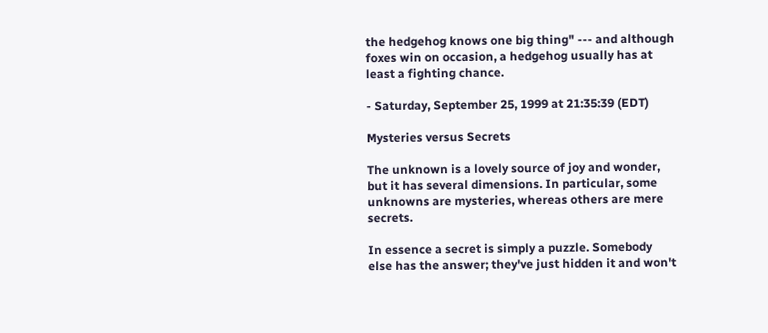the hedgehog knows one big thing" --- and although foxes win on occasion, a hedgehog usually has at least a fighting chance.

- Saturday, September 25, 1999 at 21:35:39 (EDT)

Mysteries versus Secrets

The unknown is a lovely source of joy and wonder, but it has several dimensions. In particular, some unknowns are mysteries, whereas others are mere secrets.

In essence a secret is simply a puzzle. Somebody else has the answer; they've just hidden it and won't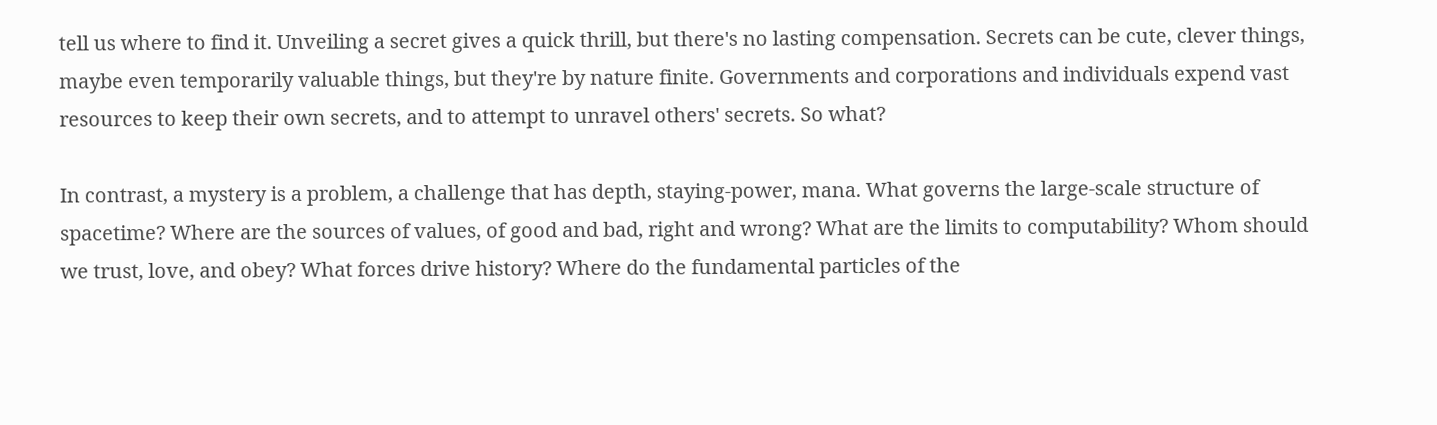tell us where to find it. Unveiling a secret gives a quick thrill, but there's no lasting compensation. Secrets can be cute, clever things, maybe even temporarily valuable things, but they're by nature finite. Governments and corporations and individuals expend vast resources to keep their own secrets, and to attempt to unravel others' secrets. So what?

In contrast, a mystery is a problem, a challenge that has depth, staying-power, mana. What governs the large-scale structure of spacetime? Where are the sources of values, of good and bad, right and wrong? What are the limits to computability? Whom should we trust, love, and obey? What forces drive history? Where do the fundamental particles of the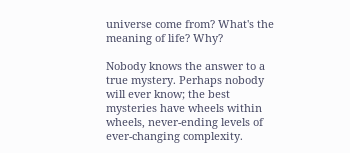universe come from? What's the meaning of life? Why?

Nobody knows the answer to a true mystery. Perhaps nobody will ever know; the best mysteries have wheels within wheels, never-ending levels of ever-changing complexity.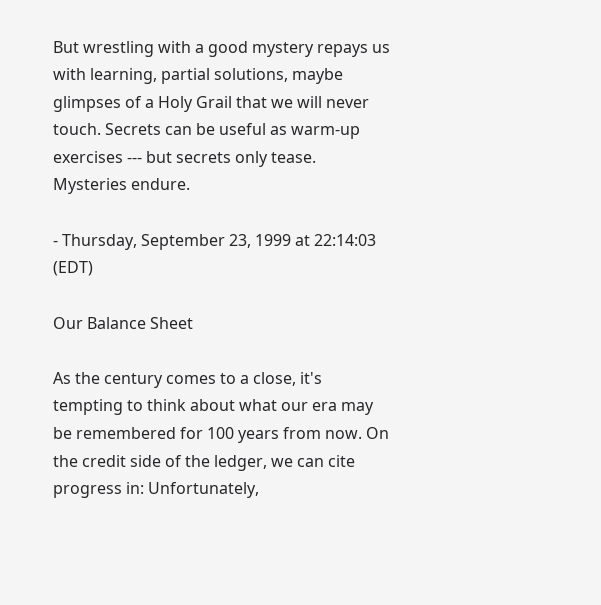But wrestling with a good mystery repays us with learning, partial solutions, maybe glimpses of a Holy Grail that we will never touch. Secrets can be useful as warm-up exercises --- but secrets only tease. Mysteries endure.

- Thursday, September 23, 1999 at 22:14:03 (EDT)

Our Balance Sheet

As the century comes to a close, it's tempting to think about what our era may be remembered for 100 years from now. On the credit side of the ledger, we can cite progress in: Unfortunately,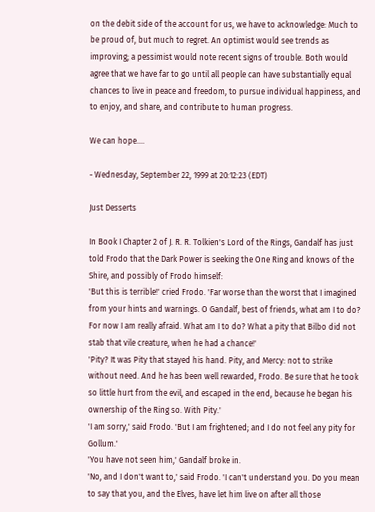on the debit side of the account for us, we have to acknowledge: Much to be proud of, but much to regret. An optimist would see trends as improving; a pessimist would note recent signs of trouble. Both would agree that we have far to go until all people can have substantially equal chances to live in peace and freedom, to pursue individual happiness, and to enjoy, and share, and contribute to human progress.

We can hope....

- Wednesday, September 22, 1999 at 20:12:23 (EDT)

Just Desserts

In Book I Chapter 2 of J. R. R. Tolkien's Lord of the Rings, Gandalf has just told Frodo that the Dark Power is seeking the One Ring and knows of the Shire, and possibly of Frodo himself:
'But this is terrible!' cried Frodo. 'Far worse than the worst that I imagined from your hints and warnings. O Gandalf, best of friends, what am I to do? For now I am really afraid. What am I to do? What a pity that Bilbo did not stab that vile creature, when he had a chance!'
'Pity? It was Pity that stayed his hand. Pity, and Mercy: not to strike without need. And he has been well rewarded, Frodo. Be sure that he took so little hurt from the evil, and escaped in the end, because he began his ownership of the Ring so. With Pity.'
'I am sorry,' said Frodo. 'But I am frightened; and I do not feel any pity for Gollum.'
'You have not seen him,' Gandalf broke in.
'No, and I don't want to,' said Frodo. 'I can't understand you. Do you mean to say that you, and the Elves, have let him live on after all those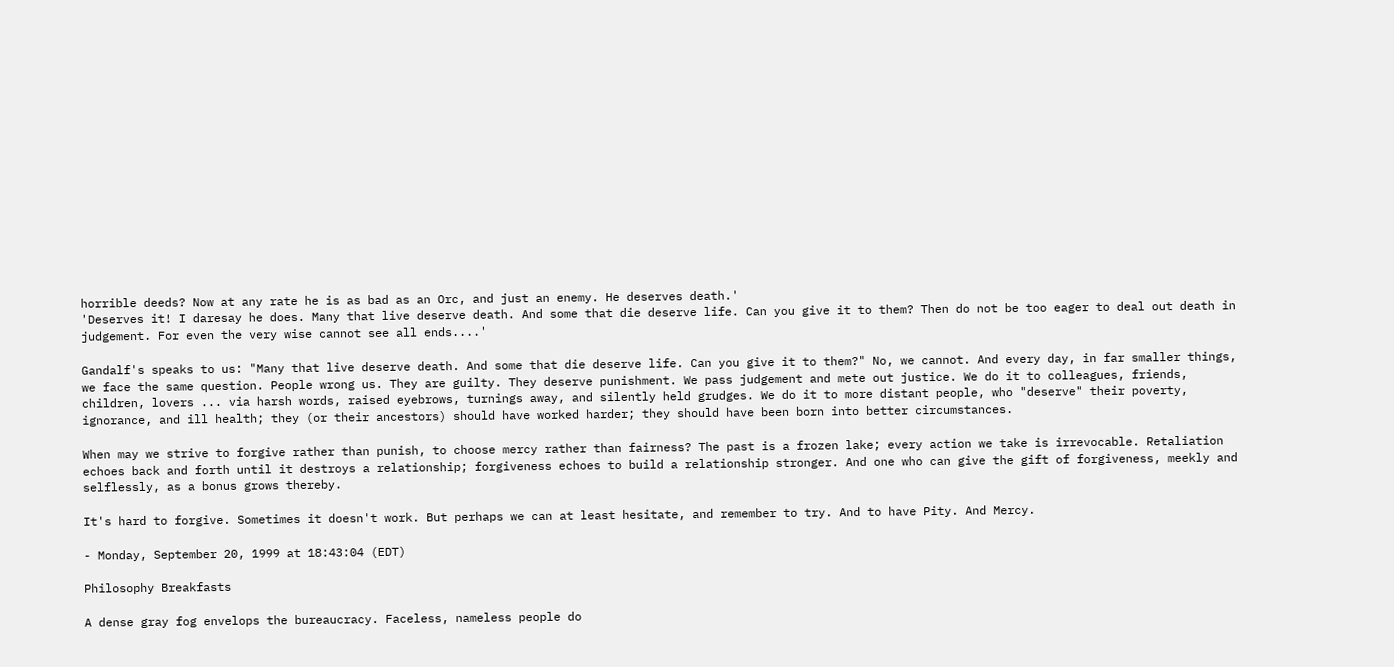horrible deeds? Now at any rate he is as bad as an Orc, and just an enemy. He deserves death.'
'Deserves it! I daresay he does. Many that live deserve death. And some that die deserve life. Can you give it to them? Then do not be too eager to deal out death in judgement. For even the very wise cannot see all ends....'

Gandalf's speaks to us: "Many that live deserve death. And some that die deserve life. Can you give it to them?" No, we cannot. And every day, in far smaller things, we face the same question. People wrong us. They are guilty. They deserve punishment. We pass judgement and mete out justice. We do it to colleagues, friends, children, lovers ... via harsh words, raised eyebrows, turnings away, and silently held grudges. We do it to more distant people, who "deserve" their poverty, ignorance, and ill health; they (or their ancestors) should have worked harder; they should have been born into better circumstances.

When may we strive to forgive rather than punish, to choose mercy rather than fairness? The past is a frozen lake; every action we take is irrevocable. Retaliation echoes back and forth until it destroys a relationship; forgiveness echoes to build a relationship stronger. And one who can give the gift of forgiveness, meekly and selflessly, as a bonus grows thereby.

It's hard to forgive. Sometimes it doesn't work. But perhaps we can at least hesitate, and remember to try. And to have Pity. And Mercy.

- Monday, September 20, 1999 at 18:43:04 (EDT)

Philosophy Breakfasts

A dense gray fog envelops the bureaucracy. Faceless, nameless people do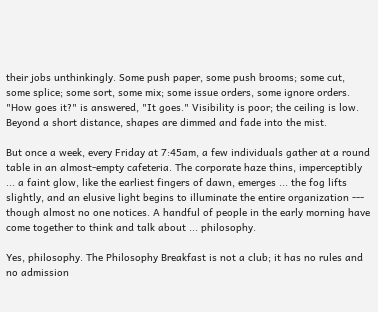their jobs unthinkingly. Some push paper, some push brooms; some cut, some splice; some sort, some mix; some issue orders, some ignore orders. "How goes it?" is answered, "It goes." Visibility is poor; the ceiling is low. Beyond a short distance, shapes are dimmed and fade into the mist.

But once a week, every Friday at 7:45am, a few individuals gather at a round table in an almost-empty cafeteria. The corporate haze thins, imperceptibly ... a faint glow, like the earliest fingers of dawn, emerges ... the fog lifts slightly, and an elusive light begins to illuminate the entire organization --- though almost no one notices. A handful of people in the early morning have come together to think and talk about ... philosophy.

Yes, philosophy. The Philosophy Breakfast is not a club; it has no rules and no admission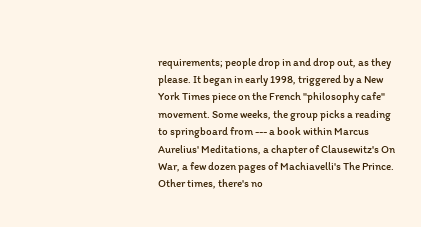requirements; people drop in and drop out, as they please. It began in early 1998, triggered by a New York Times piece on the French "philosophy cafe" movement. Some weeks, the group picks a reading to springboard from --- a book within Marcus Aurelius' Meditations, a chapter of Clausewitz's On War, a few dozen pages of Machiavelli's The Prince. Other times, there's no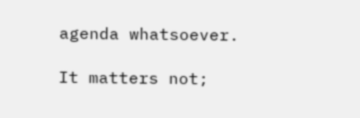agenda whatsoever.

It matters not;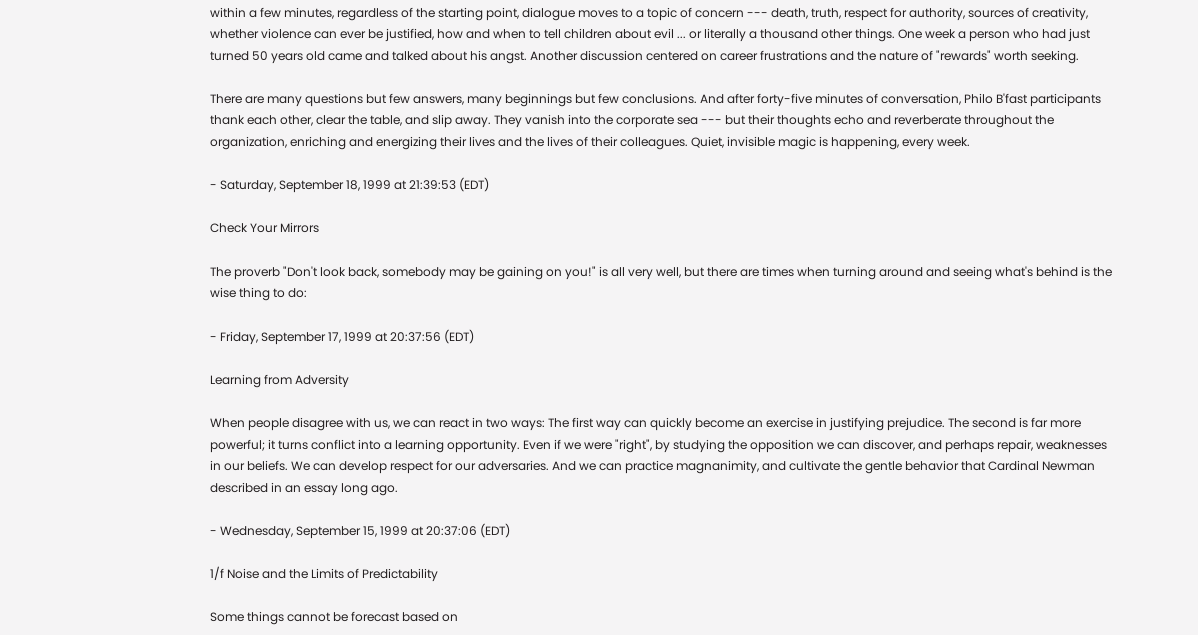within a few minutes, regardless of the starting point, dialogue moves to a topic of concern --- death, truth, respect for authority, sources of creativity, whether violence can ever be justified, how and when to tell children about evil ... or literally a thousand other things. One week a person who had just turned 50 years old came and talked about his angst. Another discussion centered on career frustrations and the nature of "rewards" worth seeking.

There are many questions but few answers, many beginnings but few conclusions. And after forty-five minutes of conversation, Philo B'fast participants thank each other, clear the table, and slip away. They vanish into the corporate sea --- but their thoughts echo and reverberate throughout the organization, enriching and energizing their lives and the lives of their colleagues. Quiet, invisible magic is happening, every week.

- Saturday, September 18, 1999 at 21:39:53 (EDT)

Check Your Mirrors

The proverb "Don't look back, somebody may be gaining on you!" is all very well, but there are times when turning around and seeing what's behind is the wise thing to do:

- Friday, September 17, 1999 at 20:37:56 (EDT)

Learning from Adversity

When people disagree with us, we can react in two ways: The first way can quickly become an exercise in justifying prejudice. The second is far more powerful; it turns conflict into a learning opportunity. Even if we were "right", by studying the opposition we can discover, and perhaps repair, weaknesses in our beliefs. We can develop respect for our adversaries. And we can practice magnanimity, and cultivate the gentle behavior that Cardinal Newman described in an essay long ago.

- Wednesday, September 15, 1999 at 20:37:06 (EDT)

1/f Noise and the Limits of Predictability

Some things cannot be forecast based on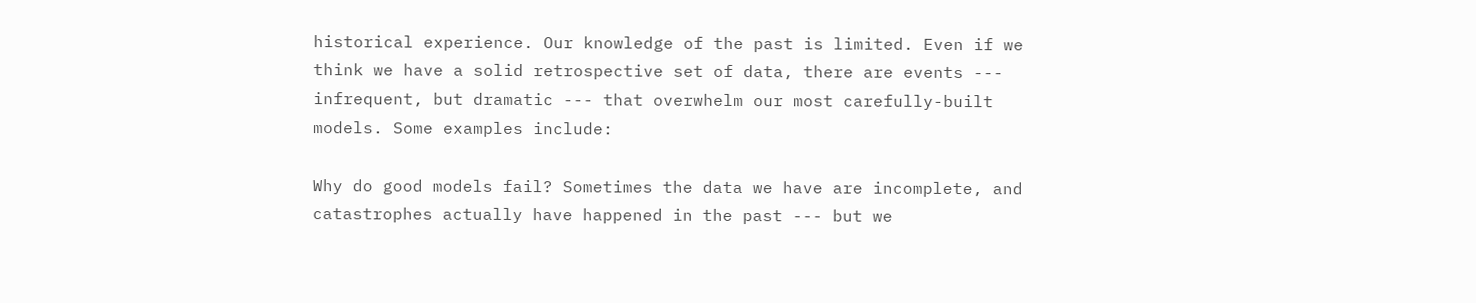historical experience. Our knowledge of the past is limited. Even if we think we have a solid retrospective set of data, there are events --- infrequent, but dramatic --- that overwhelm our most carefully-built models. Some examples include:

Why do good models fail? Sometimes the data we have are incomplete, and catastrophes actually have happened in the past --- but we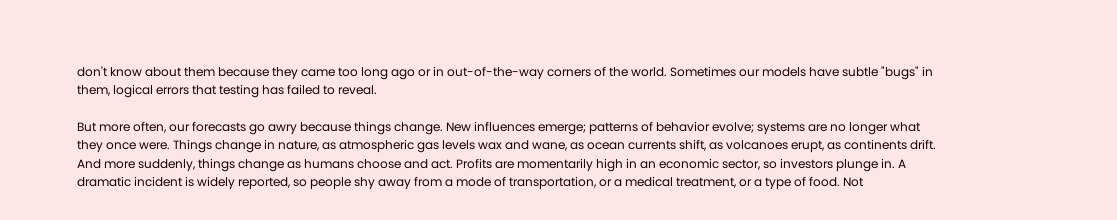don't know about them because they came too long ago or in out-of-the-way corners of the world. Sometimes our models have subtle "bugs" in them, logical errors that testing has failed to reveal.

But more often, our forecasts go awry because things change. New influences emerge; patterns of behavior evolve; systems are no longer what they once were. Things change in nature, as atmospheric gas levels wax and wane, as ocean currents shift, as volcanoes erupt, as continents drift. And more suddenly, things change as humans choose and act. Profits are momentarily high in an economic sector, so investors plunge in. A dramatic incident is widely reported, so people shy away from a mode of transportation, or a medical treatment, or a type of food. Not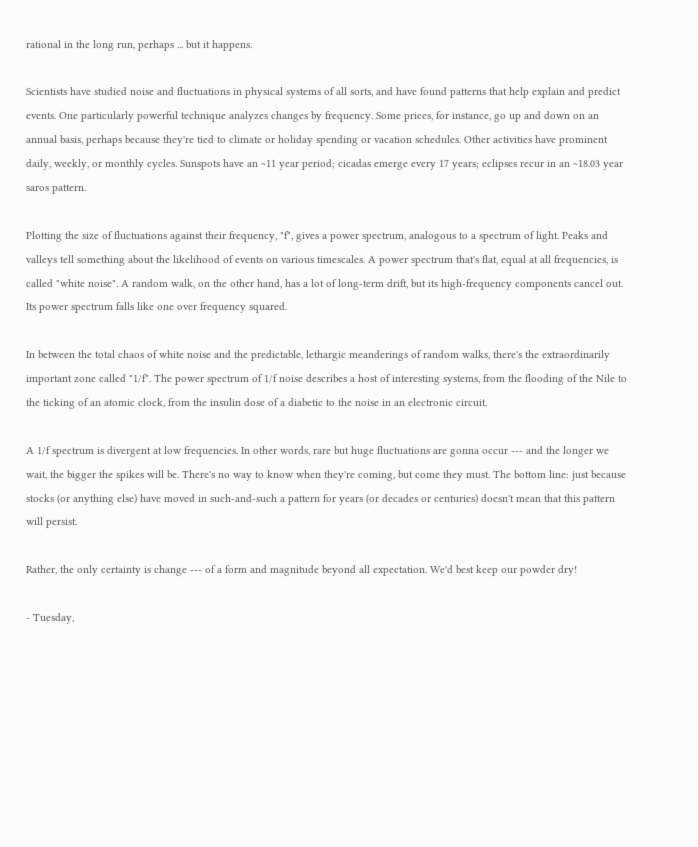rational in the long run, perhaps ... but it happens.

Scientists have studied noise and fluctuations in physical systems of all sorts, and have found patterns that help explain and predict events. One particularly powerful technique analyzes changes by frequency. Some prices, for instance, go up and down on an annual basis, perhaps because they're tied to climate or holiday spending or vacation schedules. Other activities have prominent daily, weekly, or monthly cycles. Sunspots have an ~11 year period; cicadas emerge every 17 years; eclipses recur in an ~18.03 year saros pattern.

Plotting the size of fluctuations against their frequency, "f", gives a power spectrum, analogous to a spectrum of light. Peaks and valleys tell something about the likelihood of events on various timescales. A power spectrum that's flat, equal at all frequencies, is called "white noise". A random walk, on the other hand, has a lot of long-term drift, but its high-frequency components cancel out. Its power spectrum falls like one over frequency squared.

In between the total chaos of white noise and the predictable, lethargic meanderings of random walks, there's the extraordinarily important zone called "1/f". The power spectrum of 1/f noise describes a host of interesting systems, from the flooding of the Nile to the ticking of an atomic clock, from the insulin dose of a diabetic to the noise in an electronic circuit.

A 1/f spectrum is divergent at low frequencies. In other words, rare but huge fluctuations are gonna occur --- and the longer we wait, the bigger the spikes will be. There's no way to know when they're coming, but come they must. The bottom line: just because stocks (or anything else) have moved in such-and-such a pattern for years (or decades or centuries) doesn't mean that this pattern will persist.

Rather, the only certainty is change --- of a form and magnitude beyond all expectation. We'd best keep our powder dry!

- Tuesday,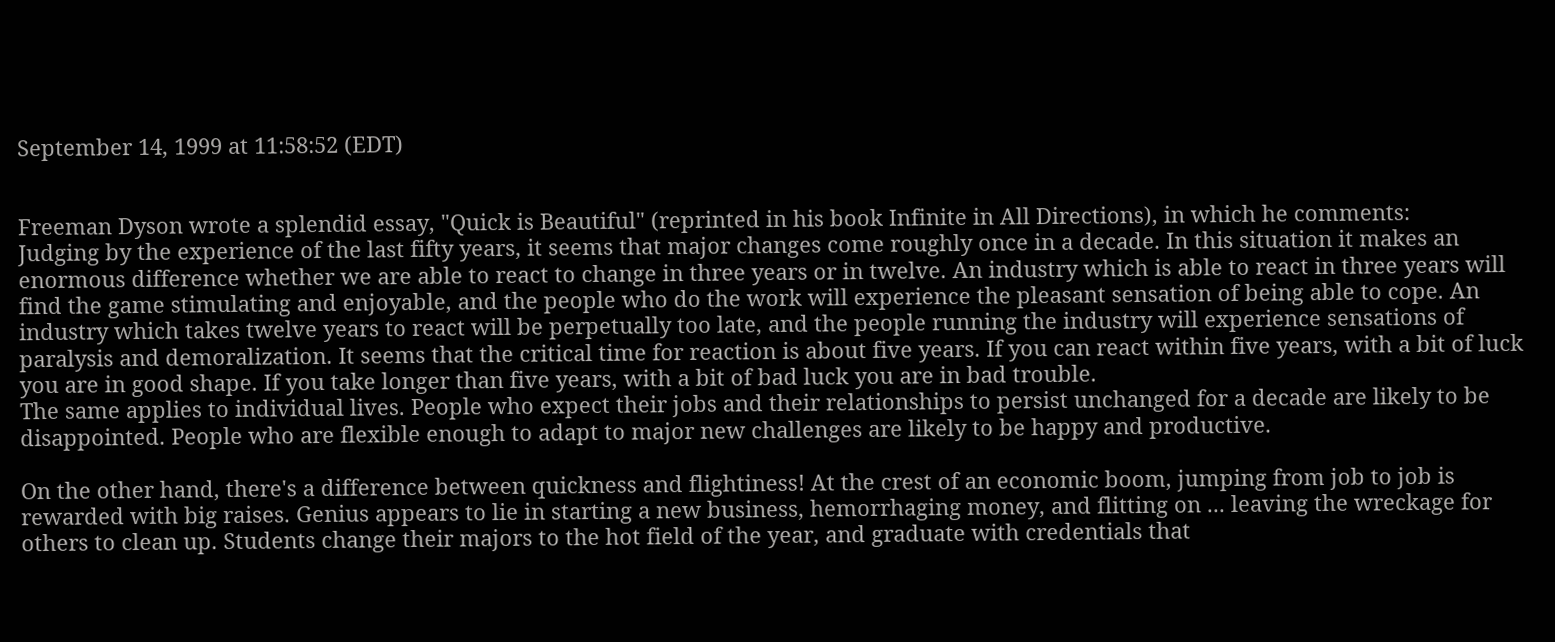September 14, 1999 at 11:58:52 (EDT)


Freeman Dyson wrote a splendid essay, "Quick is Beautiful" (reprinted in his book Infinite in All Directions), in which he comments:
Judging by the experience of the last fifty years, it seems that major changes come roughly once in a decade. In this situation it makes an enormous difference whether we are able to react to change in three years or in twelve. An industry which is able to react in three years will find the game stimulating and enjoyable, and the people who do the work will experience the pleasant sensation of being able to cope. An industry which takes twelve years to react will be perpetually too late, and the people running the industry will experience sensations of paralysis and demoralization. It seems that the critical time for reaction is about five years. If you can react within five years, with a bit of luck you are in good shape. If you take longer than five years, with a bit of bad luck you are in bad trouble.
The same applies to individual lives. People who expect their jobs and their relationships to persist unchanged for a decade are likely to be disappointed. People who are flexible enough to adapt to major new challenges are likely to be happy and productive.

On the other hand, there's a difference between quickness and flightiness! At the crest of an economic boom, jumping from job to job is rewarded with big raises. Genius appears to lie in starting a new business, hemorrhaging money, and flitting on ... leaving the wreckage for others to clean up. Students change their majors to the hot field of the year, and graduate with credentials that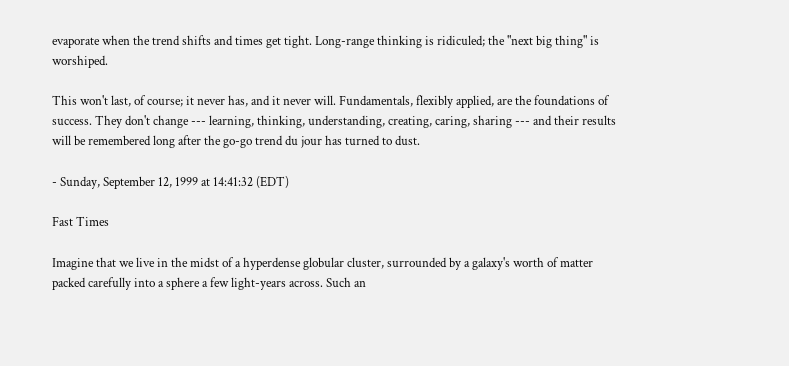evaporate when the trend shifts and times get tight. Long-range thinking is ridiculed; the "next big thing" is worshiped.

This won't last, of course; it never has, and it never will. Fundamentals, flexibly applied, are the foundations of success. They don't change --- learning, thinking, understanding, creating, caring, sharing --- and their results will be remembered long after the go-go trend du jour has turned to dust.

- Sunday, September 12, 1999 at 14:41:32 (EDT)

Fast Times

Imagine that we live in the midst of a hyperdense globular cluster, surrounded by a galaxy's worth of matter packed carefully into a sphere a few light-years across. Such an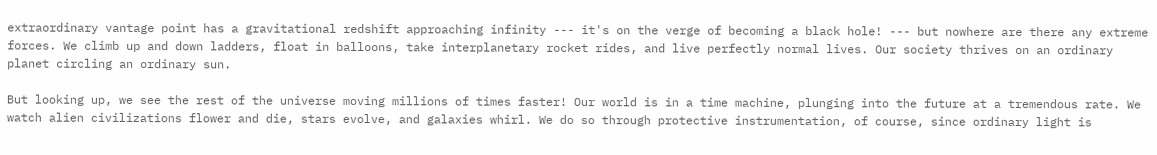extraordinary vantage point has a gravitational redshift approaching infinity --- it's on the verge of becoming a black hole! --- but nowhere are there any extreme forces. We climb up and down ladders, float in balloons, take interplanetary rocket rides, and live perfectly normal lives. Our society thrives on an ordinary planet circling an ordinary sun.

But looking up, we see the rest of the universe moving millions of times faster! Our world is in a time machine, plunging into the future at a tremendous rate. We watch alien civilizations flower and die, stars evolve, and galaxies whirl. We do so through protective instrumentation, of course, since ordinary light is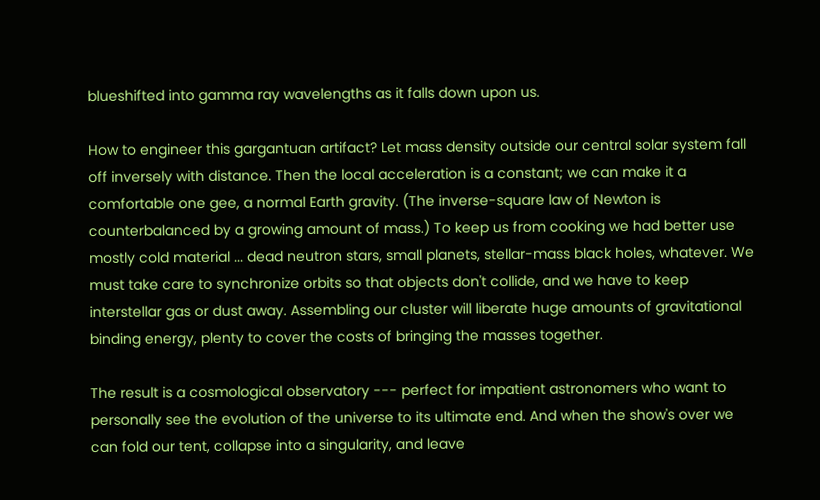blueshifted into gamma ray wavelengths as it falls down upon us.

How to engineer this gargantuan artifact? Let mass density outside our central solar system fall off inversely with distance. Then the local acceleration is a constant; we can make it a comfortable one gee, a normal Earth gravity. (The inverse-square law of Newton is counterbalanced by a growing amount of mass.) To keep us from cooking we had better use mostly cold material ... dead neutron stars, small planets, stellar-mass black holes, whatever. We must take care to synchronize orbits so that objects don't collide, and we have to keep interstellar gas or dust away. Assembling our cluster will liberate huge amounts of gravitational binding energy, plenty to cover the costs of bringing the masses together.

The result is a cosmological observatory --- perfect for impatient astronomers who want to personally see the evolution of the universe to its ultimate end. And when the show's over we can fold our tent, collapse into a singularity, and leave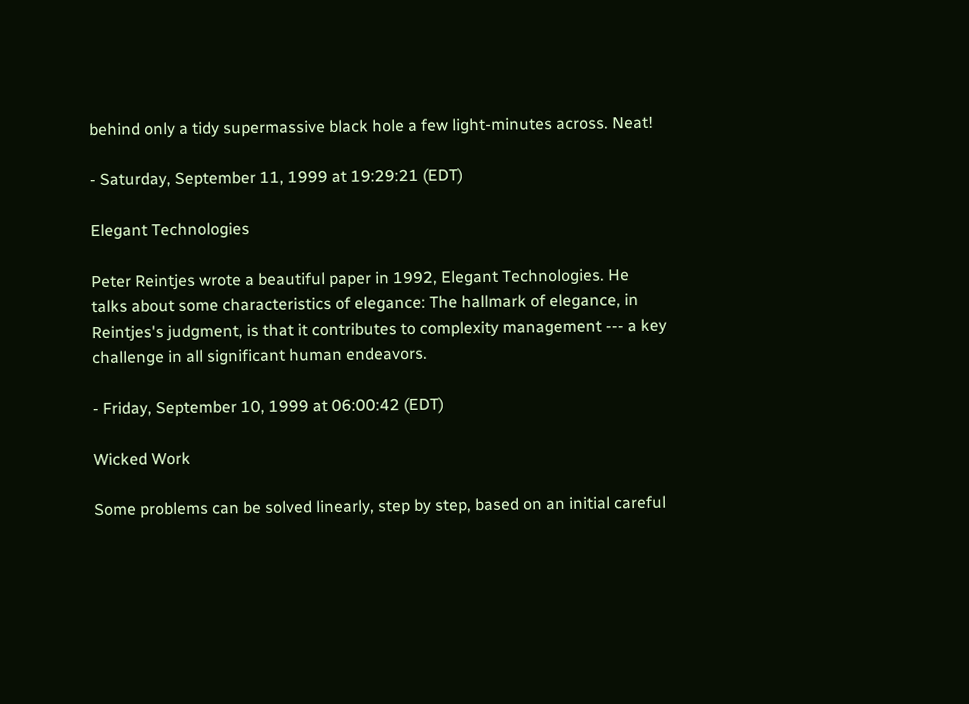behind only a tidy supermassive black hole a few light-minutes across. Neat!

- Saturday, September 11, 1999 at 19:29:21 (EDT)

Elegant Technologies

Peter Reintjes wrote a beautiful paper in 1992, Elegant Technologies. He talks about some characteristics of elegance: The hallmark of elegance, in Reintjes's judgment, is that it contributes to complexity management --- a key challenge in all significant human endeavors.

- Friday, September 10, 1999 at 06:00:42 (EDT)

Wicked Work

Some problems can be solved linearly, step by step, based on an initial careful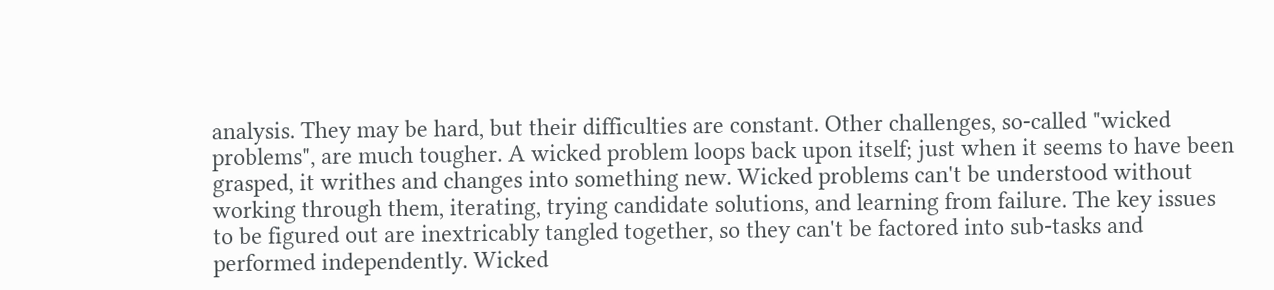analysis. They may be hard, but their difficulties are constant. Other challenges, so-called "wicked problems", are much tougher. A wicked problem loops back upon itself; just when it seems to have been grasped, it writhes and changes into something new. Wicked problems can't be understood without working through them, iterating, trying candidate solutions, and learning from failure. The key issues to be figured out are inextricably tangled together, so they can't be factored into sub-tasks and performed independently. Wicked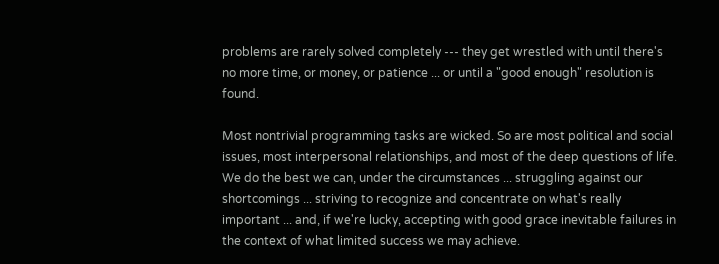problems are rarely solved completely --- they get wrestled with until there's no more time, or money, or patience ... or until a "good enough" resolution is found.

Most nontrivial programming tasks are wicked. So are most political and social issues, most interpersonal relationships, and most of the deep questions of life. We do the best we can, under the circumstances ... struggling against our shortcomings ... striving to recognize and concentrate on what's really important ... and, if we're lucky, accepting with good grace inevitable failures in the context of what limited success we may achieve.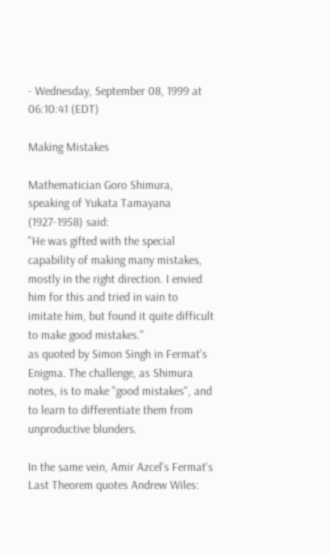- Wednesday, September 08, 1999 at 06:10:41 (EDT)

Making Mistakes

Mathematician Goro Shimura, speaking of Yukata Tamayana (1927-1958) said:
"He was gifted with the special capability of making many mistakes, mostly in the right direction. I envied him for this and tried in vain to imitate him, but found it quite difficult to make good mistakes."
as quoted by Simon Singh in Fermat's Enigma. The challenge, as Shimura notes, is to make "good mistakes", and to learn to differentiate them from unproductive blunders.

In the same vein, Amir Azcel's Fermat's Last Theorem quotes Andrew Wiles: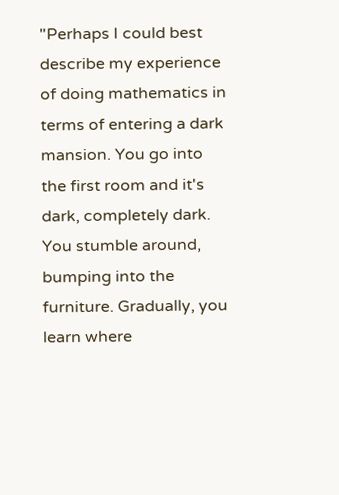"Perhaps I could best describe my experience of doing mathematics in terms of entering a dark mansion. You go into the first room and it's dark, completely dark. You stumble around, bumping into the furniture. Gradually, you learn where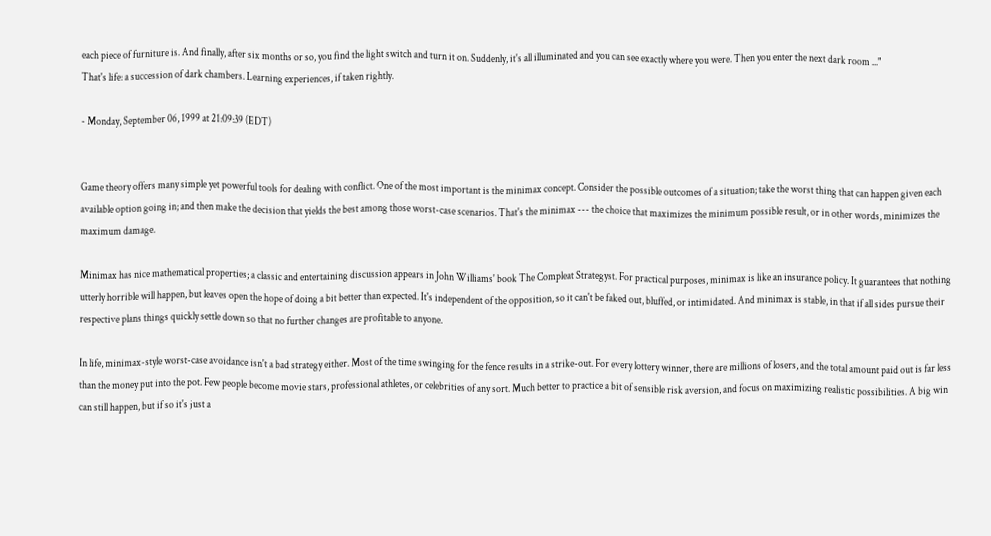each piece of furniture is. And finally, after six months or so, you find the light switch and turn it on. Suddenly, it's all illuminated and you can see exactly where you were. Then you enter the next dark room ..."
That's life: a succession of dark chambers. Learning experiences, if taken rightly.

- Monday, September 06, 1999 at 21:09:39 (EDT)


Game theory offers many simple yet powerful tools for dealing with conflict. One of the most important is the minimax concept. Consider the possible outcomes of a situation; take the worst thing that can happen given each available option going in; and then make the decision that yields the best among those worst-case scenarios. That's the minimax --- the choice that maximizes the minimum possible result, or in other words, minimizes the maximum damage.

Minimax has nice mathematical properties; a classic and entertaining discussion appears in John Williams' book The Compleat Strategyst. For practical purposes, minimax is like an insurance policy. It guarantees that nothing utterly horrible will happen, but leaves open the hope of doing a bit better than expected. It's independent of the opposition, so it can't be faked out, bluffed, or intimidated. And minimax is stable, in that if all sides pursue their respective plans things quickly settle down so that no further changes are profitable to anyone.

In life, minimax-style worst-case avoidance isn't a bad strategy either. Most of the time swinging for the fence results in a strike-out. For every lottery winner, there are millions of losers, and the total amount paid out is far less than the money put into the pot. Few people become movie stars, professional athletes, or celebrities of any sort. Much better to practice a bit of sensible risk aversion, and focus on maximizing realistic possibilities. A big win can still happen, but if so it's just a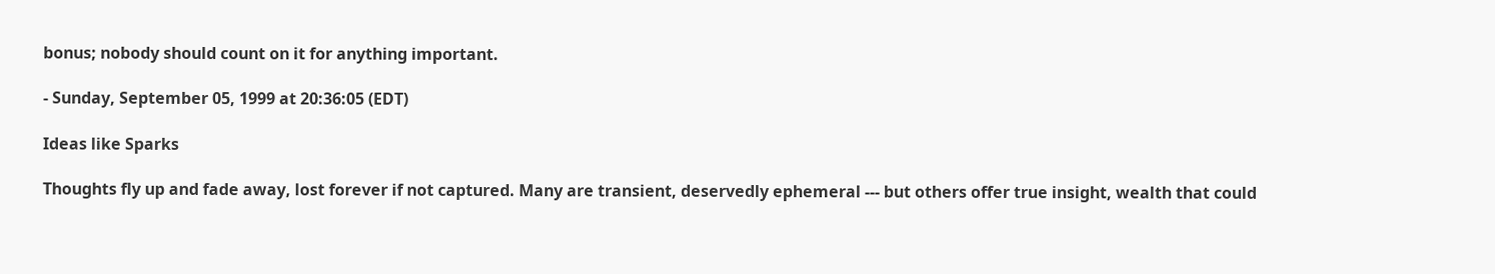bonus; nobody should count on it for anything important.

- Sunday, September 05, 1999 at 20:36:05 (EDT)

Ideas like Sparks

Thoughts fly up and fade away, lost forever if not captured. Many are transient, deservedly ephemeral --- but others offer true insight, wealth that could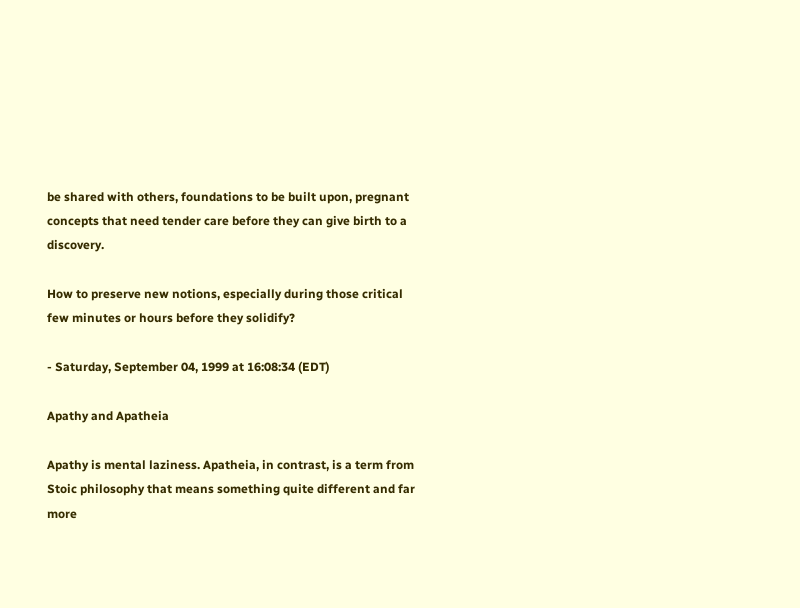be shared with others, foundations to be built upon, pregnant concepts that need tender care before they can give birth to a discovery.

How to preserve new notions, especially during those critical few minutes or hours before they solidify?

- Saturday, September 04, 1999 at 16:08:34 (EDT)

Apathy and Apatheia

Apathy is mental laziness. Apatheia, in contrast, is a term from Stoic philosophy that means something quite different and far more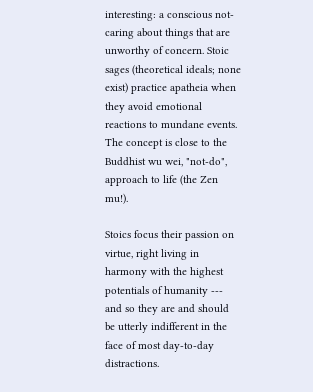interesting: a conscious not-caring about things that are unworthy of concern. Stoic sages (theoretical ideals; none exist) practice apatheia when they avoid emotional reactions to mundane events. The concept is close to the Buddhist wu wei, "not-do", approach to life (the Zen mu!).

Stoics focus their passion on virtue, right living in harmony with the highest potentials of humanity --- and so they are and should be utterly indifferent in the face of most day-to-day distractions.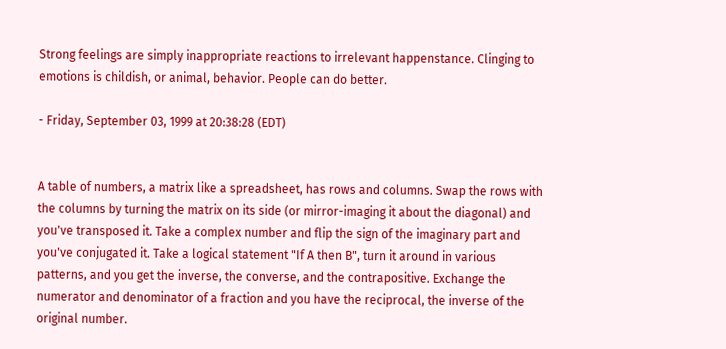Strong feelings are simply inappropriate reactions to irrelevant happenstance. Clinging to emotions is childish, or animal, behavior. People can do better.

- Friday, September 03, 1999 at 20:38:28 (EDT)


A table of numbers, a matrix like a spreadsheet, has rows and columns. Swap the rows with the columns by turning the matrix on its side (or mirror-imaging it about the diagonal) and you've transposed it. Take a complex number and flip the sign of the imaginary part and you've conjugated it. Take a logical statement "If A then B", turn it around in various patterns, and you get the inverse, the converse, and the contrapositive. Exchange the numerator and denominator of a fraction and you have the reciprocal, the inverse of the original number.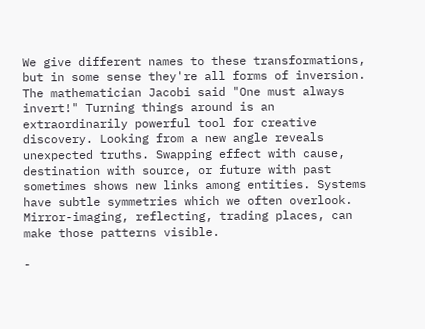We give different names to these transformations, but in some sense they're all forms of inversion. The mathematician Jacobi said "One must always invert!" Turning things around is an extraordinarily powerful tool for creative discovery. Looking from a new angle reveals unexpected truths. Swapping effect with cause, destination with source, or future with past sometimes shows new links among entities. Systems have subtle symmetries which we often overlook. Mirror-imaging, reflecting, trading places, can make those patterns visible.

-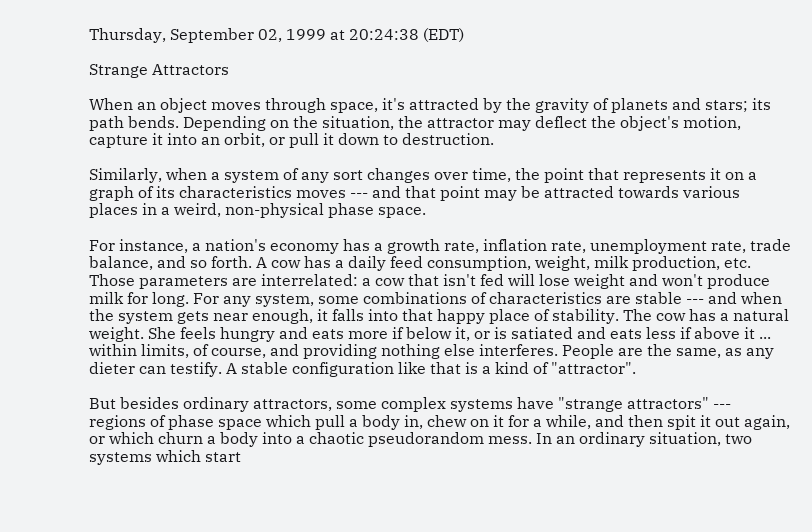Thursday, September 02, 1999 at 20:24:38 (EDT)

Strange Attractors

When an object moves through space, it's attracted by the gravity of planets and stars; its path bends. Depending on the situation, the attractor may deflect the object's motion, capture it into an orbit, or pull it down to destruction.

Similarly, when a system of any sort changes over time, the point that represents it on a graph of its characteristics moves --- and that point may be attracted towards various places in a weird, non-physical phase space.

For instance, a nation's economy has a growth rate, inflation rate, unemployment rate, trade balance, and so forth. A cow has a daily feed consumption, weight, milk production, etc. Those parameters are interrelated: a cow that isn't fed will lose weight and won't produce milk for long. For any system, some combinations of characteristics are stable --- and when the system gets near enough, it falls into that happy place of stability. The cow has a natural weight. She feels hungry and eats more if below it, or is satiated and eats less if above it ... within limits, of course, and providing nothing else interferes. People are the same, as any dieter can testify. A stable configuration like that is a kind of "attractor".

But besides ordinary attractors, some complex systems have "strange attractors" --- regions of phase space which pull a body in, chew on it for a while, and then spit it out again, or which churn a body into a chaotic pseudorandom mess. In an ordinary situation, two systems which start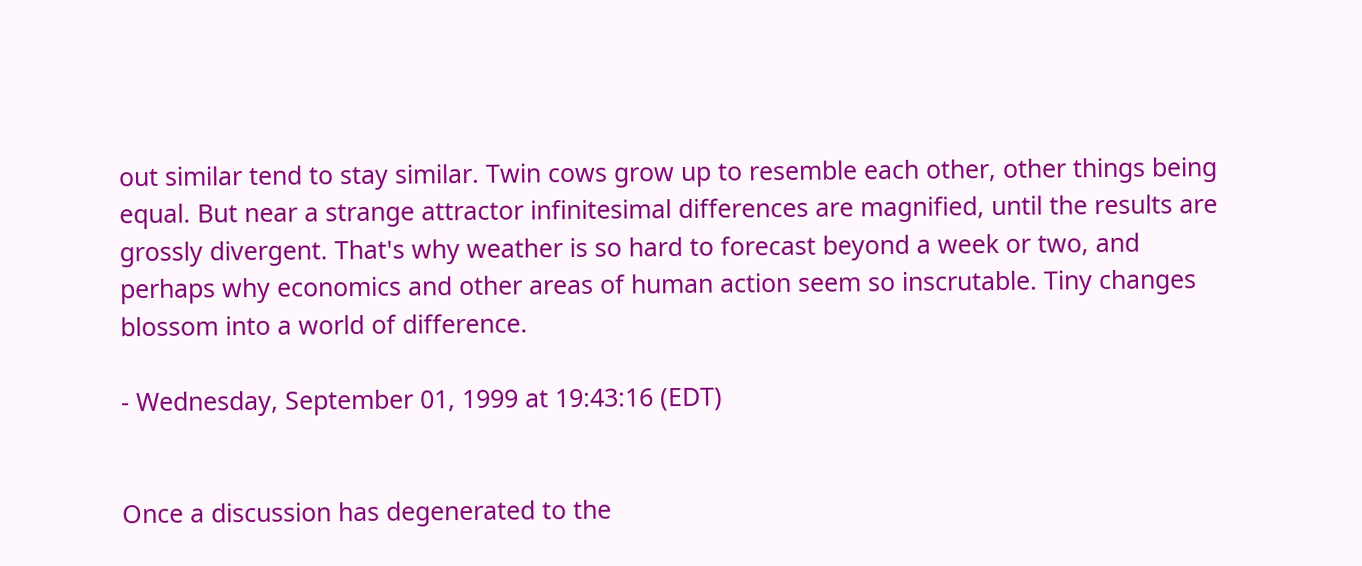out similar tend to stay similar. Twin cows grow up to resemble each other, other things being equal. But near a strange attractor infinitesimal differences are magnified, until the results are grossly divergent. That's why weather is so hard to forecast beyond a week or two, and perhaps why economics and other areas of human action seem so inscrutable. Tiny changes blossom into a world of difference.

- Wednesday, September 01, 1999 at 19:43:16 (EDT)


Once a discussion has degenerated to the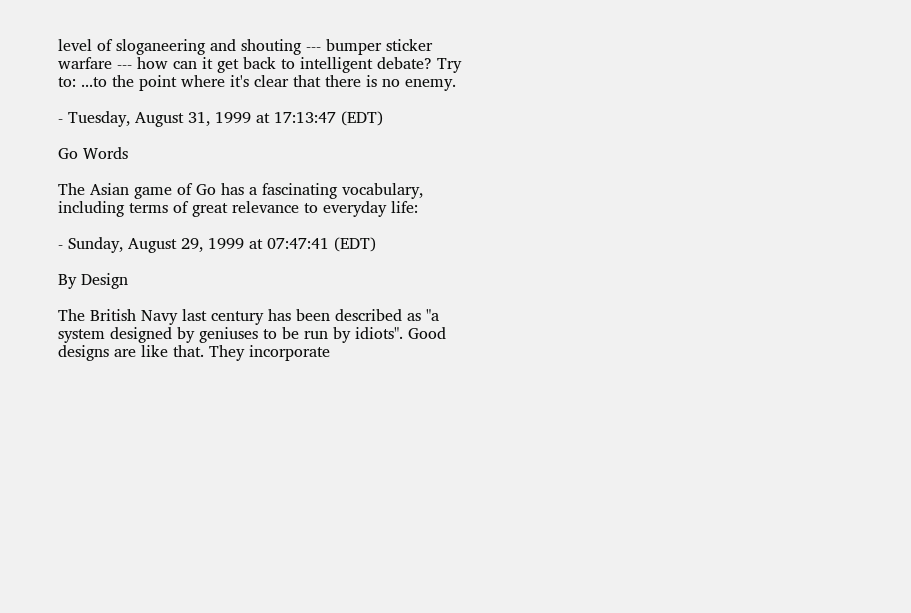level of sloganeering and shouting --- bumper sticker warfare --- how can it get back to intelligent debate? Try to: ...to the point where it's clear that there is no enemy.

- Tuesday, August 31, 1999 at 17:13:47 (EDT)

Go Words

The Asian game of Go has a fascinating vocabulary, including terms of great relevance to everyday life:

- Sunday, August 29, 1999 at 07:47:41 (EDT)

By Design

The British Navy last century has been described as "a system designed by geniuses to be run by idiots". Good designs are like that. They incorporate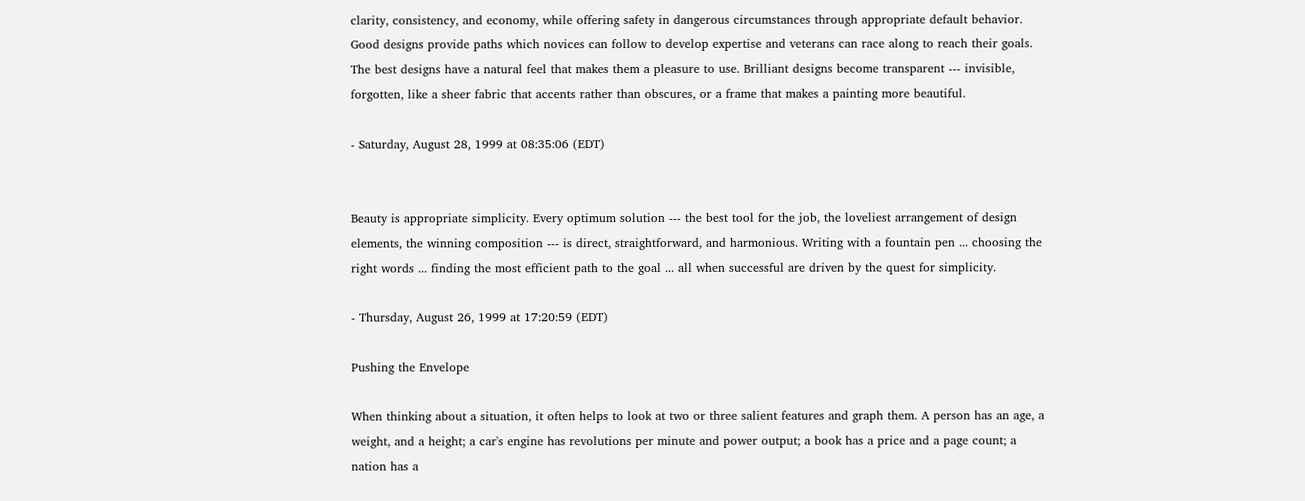clarity, consistency, and economy, while offering safety in dangerous circumstances through appropriate default behavior. Good designs provide paths which novices can follow to develop expertise and veterans can race along to reach their goals. The best designs have a natural feel that makes them a pleasure to use. Brilliant designs become transparent --- invisible, forgotten, like a sheer fabric that accents rather than obscures, or a frame that makes a painting more beautiful.

- Saturday, August 28, 1999 at 08:35:06 (EDT)


Beauty is appropriate simplicity. Every optimum solution --- the best tool for the job, the loveliest arrangement of design elements, the winning composition --- is direct, straightforward, and harmonious. Writing with a fountain pen ... choosing the right words ... finding the most efficient path to the goal ... all when successful are driven by the quest for simplicity.

- Thursday, August 26, 1999 at 17:20:59 (EDT)

Pushing the Envelope

When thinking about a situation, it often helps to look at two or three salient features and graph them. A person has an age, a weight, and a height; a car's engine has revolutions per minute and power output; a book has a price and a page count; a nation has a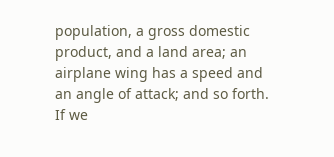population, a gross domestic product, and a land area; an airplane wing has a speed and an angle of attack; and so forth. If we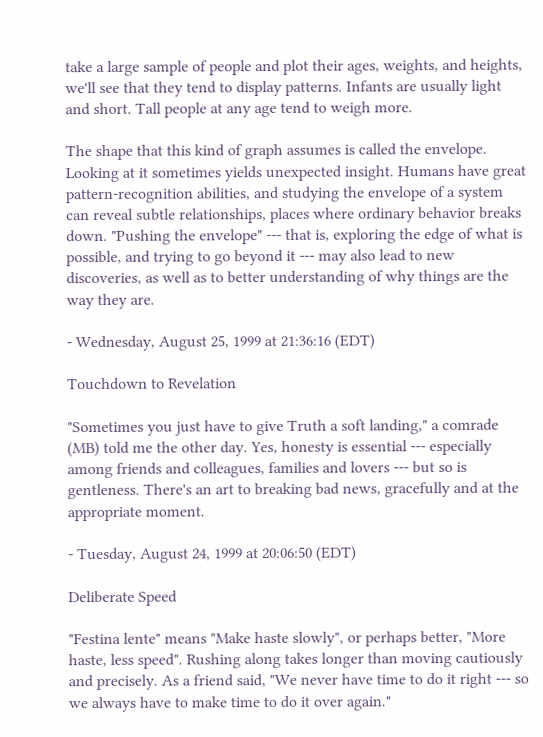take a large sample of people and plot their ages, weights, and heights, we'll see that they tend to display patterns. Infants are usually light and short. Tall people at any age tend to weigh more.

The shape that this kind of graph assumes is called the envelope. Looking at it sometimes yields unexpected insight. Humans have great pattern-recognition abilities, and studying the envelope of a system can reveal subtle relationships, places where ordinary behavior breaks down. "Pushing the envelope" --- that is, exploring the edge of what is possible, and trying to go beyond it --- may also lead to new discoveries, as well as to better understanding of why things are the way they are.

- Wednesday, August 25, 1999 at 21:36:16 (EDT)

Touchdown to Revelation

"Sometimes you just have to give Truth a soft landing," a comrade (MB) told me the other day. Yes, honesty is essential --- especially among friends and colleagues, families and lovers --- but so is gentleness. There's an art to breaking bad news, gracefully and at the appropriate moment.

- Tuesday, August 24, 1999 at 20:06:50 (EDT)

Deliberate Speed

"Festina lente" means "Make haste slowly", or perhaps better, "More haste, less speed". Rushing along takes longer than moving cautiously and precisely. As a friend said, "We never have time to do it right --- so we always have to make time to do it over again."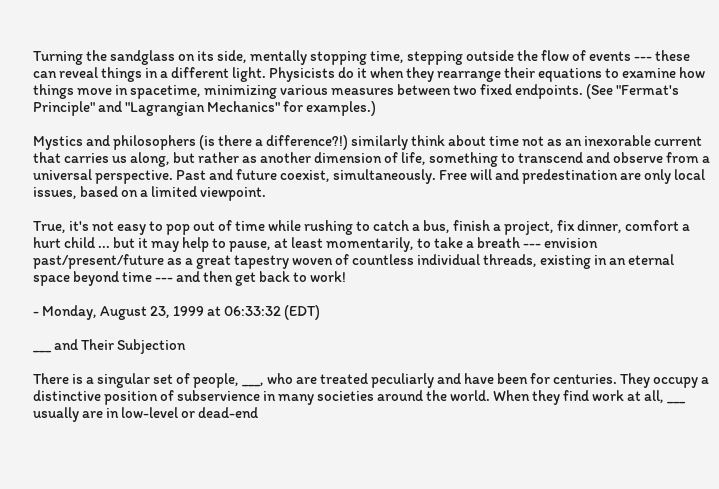Turning the sandglass on its side, mentally stopping time, stepping outside the flow of events --- these can reveal things in a different light. Physicists do it when they rearrange their equations to examine how things move in spacetime, minimizing various measures between two fixed endpoints. (See "Fermat's Principle" and "Lagrangian Mechanics" for examples.)

Mystics and philosophers (is there a difference?!) similarly think about time not as an inexorable current that carries us along, but rather as another dimension of life, something to transcend and observe from a universal perspective. Past and future coexist, simultaneously. Free will and predestination are only local issues, based on a limited viewpoint.

True, it's not easy to pop out of time while rushing to catch a bus, finish a project, fix dinner, comfort a hurt child ... but it may help to pause, at least momentarily, to take a breath --- envision past/present/future as a great tapestry woven of countless individual threads, existing in an eternal space beyond time --- and then get back to work!

- Monday, August 23, 1999 at 06:33:32 (EDT)

___ and Their Subjection

There is a singular set of people, ___, who are treated peculiarly and have been for centuries. They occupy a distinctive position of subservience in many societies around the world. When they find work at all, ___ usually are in low-level or dead-end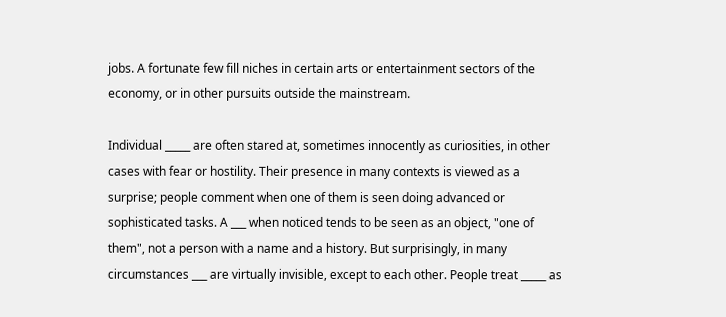jobs. A fortunate few fill niches in certain arts or entertainment sectors of the economy, or in other pursuits outside the mainstream.

Individual _____ are often stared at, sometimes innocently as curiosities, in other cases with fear or hostility. Their presence in many contexts is viewed as a surprise; people comment when one of them is seen doing advanced or sophisticated tasks. A ___ when noticed tends to be seen as an object, "one of them", not a person with a name and a history. But surprisingly, in many circumstances ___ are virtually invisible, except to each other. People treat _____ as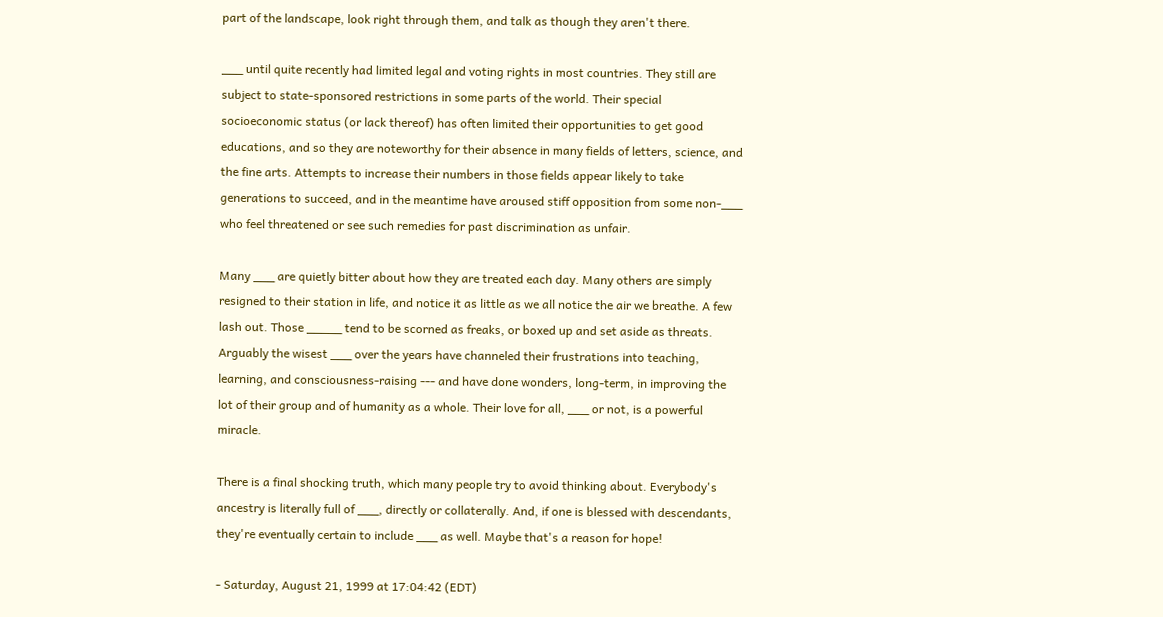part of the landscape, look right through them, and talk as though they aren't there.

___ until quite recently had limited legal and voting rights in most countries. They still are subject to state-sponsored restrictions in some parts of the world. Their special socioeconomic status (or lack thereof) has often limited their opportunities to get good educations, and so they are noteworthy for their absence in many fields of letters, science, and the fine arts. Attempts to increase their numbers in those fields appear likely to take generations to succeed, and in the meantime have aroused stiff opposition from some non-___ who feel threatened or see such remedies for past discrimination as unfair.

Many ___ are quietly bitter about how they are treated each day. Many others are simply resigned to their station in life, and notice it as little as we all notice the air we breathe. A few lash out. Those _____ tend to be scorned as freaks, or boxed up and set aside as threats. Arguably the wisest ___ over the years have channeled their frustrations into teaching, learning, and consciousness-raising --- and have done wonders, long-term, in improving the lot of their group and of humanity as a whole. Their love for all, ___ or not, is a powerful miracle.

There is a final shocking truth, which many people try to avoid thinking about. Everybody's ancestry is literally full of ___, directly or collaterally. And, if one is blessed with descendants, they're eventually certain to include ___ as well. Maybe that's a reason for hope!

- Saturday, August 21, 1999 at 17:04:42 (EDT)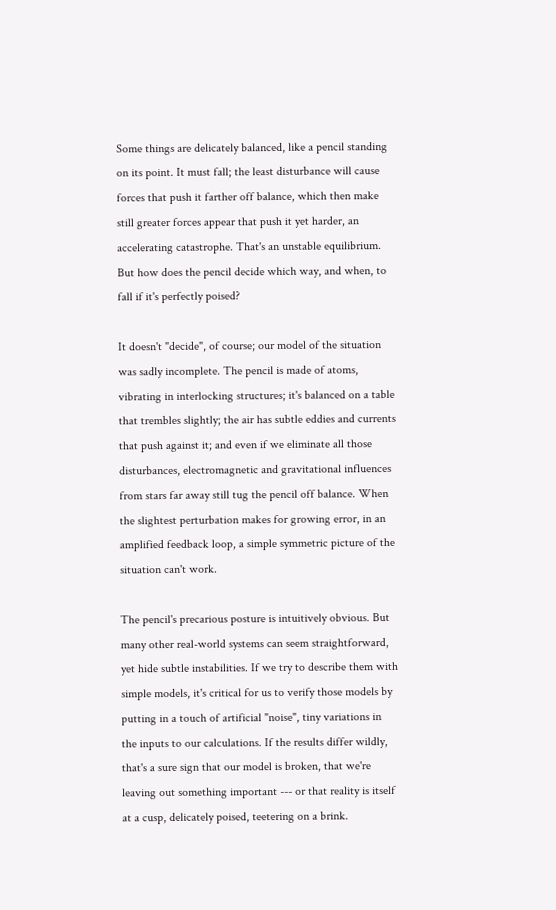Some things are delicately balanced, like a pencil standing on its point. It must fall; the least disturbance will cause forces that push it farther off balance, which then make still greater forces appear that push it yet harder, an accelerating catastrophe. That's an unstable equilibrium. But how does the pencil decide which way, and when, to fall if it's perfectly poised?

It doesn't "decide", of course; our model of the situation was sadly incomplete. The pencil is made of atoms, vibrating in interlocking structures; it's balanced on a table that trembles slightly; the air has subtle eddies and currents that push against it; and even if we eliminate all those disturbances, electromagnetic and gravitational influences from stars far away still tug the pencil off balance. When the slightest perturbation makes for growing error, in an amplified feedback loop, a simple symmetric picture of the situation can't work.

The pencil's precarious posture is intuitively obvious. But many other real-world systems can seem straightforward, yet hide subtle instabilities. If we try to describe them with simple models, it's critical for us to verify those models by putting in a touch of artificial "noise", tiny variations in the inputs to our calculations. If the results differ wildly, that's a sure sign that our model is broken, that we're leaving out something important --- or that reality is itself at a cusp, delicately poised, teetering on a brink.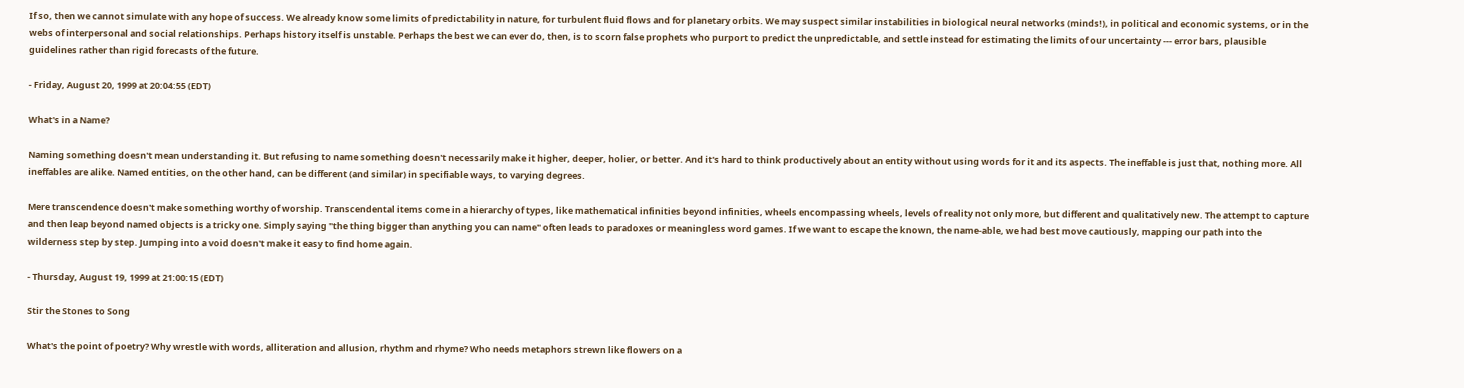If so, then we cannot simulate with any hope of success. We already know some limits of predictability in nature, for turbulent fluid flows and for planetary orbits. We may suspect similar instabilities in biological neural networks (minds!), in political and economic systems, or in the webs of interpersonal and social relationships. Perhaps history itself is unstable. Perhaps the best we can ever do, then, is to scorn false prophets who purport to predict the unpredictable, and settle instead for estimating the limits of our uncertainty --- error bars, plausible guidelines rather than rigid forecasts of the future.

- Friday, August 20, 1999 at 20:04:55 (EDT)

What's in a Name?

Naming something doesn't mean understanding it. But refusing to name something doesn't necessarily make it higher, deeper, holier, or better. And it's hard to think productively about an entity without using words for it and its aspects. The ineffable is just that, nothing more. All ineffables are alike. Named entities, on the other hand, can be different (and similar) in specifiable ways, to varying degrees.

Mere transcendence doesn't make something worthy of worship. Transcendental items come in a hierarchy of types, like mathematical infinities beyond infinities, wheels encompassing wheels, levels of reality not only more, but different and qualitatively new. The attempt to capture and then leap beyond named objects is a tricky one. Simply saying "the thing bigger than anything you can name" often leads to paradoxes or meaningless word games. If we want to escape the known, the name-able, we had best move cautiously, mapping our path into the wilderness step by step. Jumping into a void doesn't make it easy to find home again.

- Thursday, August 19, 1999 at 21:00:15 (EDT)

Stir the Stones to Song

What's the point of poetry? Why wrestle with words, alliteration and allusion, rhythm and rhyme? Who needs metaphors strewn like flowers on a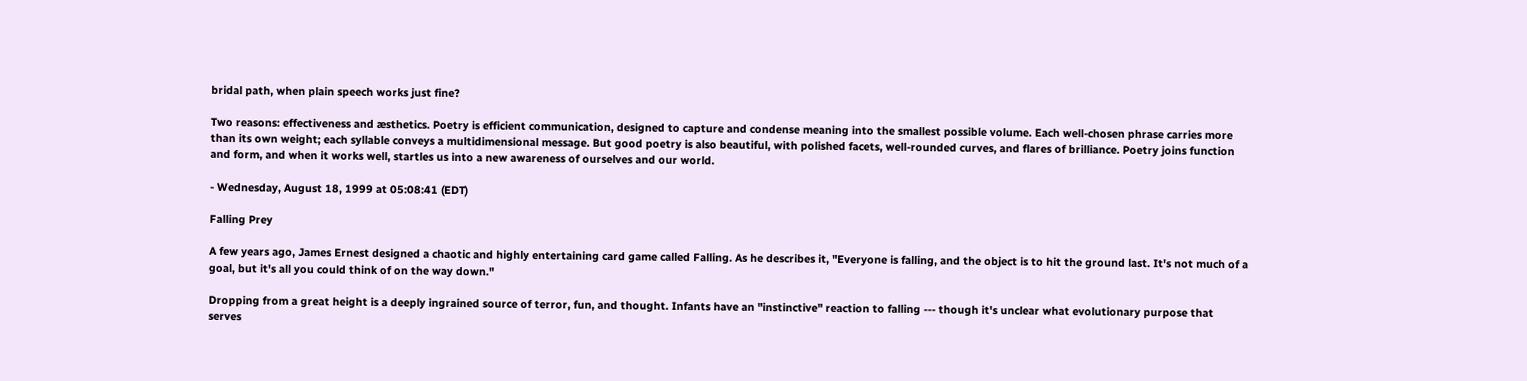bridal path, when plain speech works just fine?

Two reasons: effectiveness and æsthetics. Poetry is efficient communication, designed to capture and condense meaning into the smallest possible volume. Each well-chosen phrase carries more than its own weight; each syllable conveys a multidimensional message. But good poetry is also beautiful, with polished facets, well-rounded curves, and flares of brilliance. Poetry joins function and form, and when it works well, startles us into a new awareness of ourselves and our world.

- Wednesday, August 18, 1999 at 05:08:41 (EDT)

Falling Prey

A few years ago, James Ernest designed a chaotic and highly entertaining card game called Falling. As he describes it, "Everyone is falling, and the object is to hit the ground last. It's not much of a goal, but it's all you could think of on the way down."

Dropping from a great height is a deeply ingrained source of terror, fun, and thought. Infants have an "instinctive" reaction to falling --- though it's unclear what evolutionary purpose that serves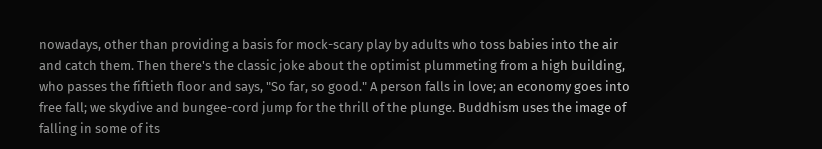nowadays, other than providing a basis for mock-scary play by adults who toss babies into the air and catch them. Then there's the classic joke about the optimist plummeting from a high building, who passes the fiftieth floor and says, "So far, so good." A person falls in love; an economy goes into free fall; we skydive and bungee-cord jump for the thrill of the plunge. Buddhism uses the image of falling in some of its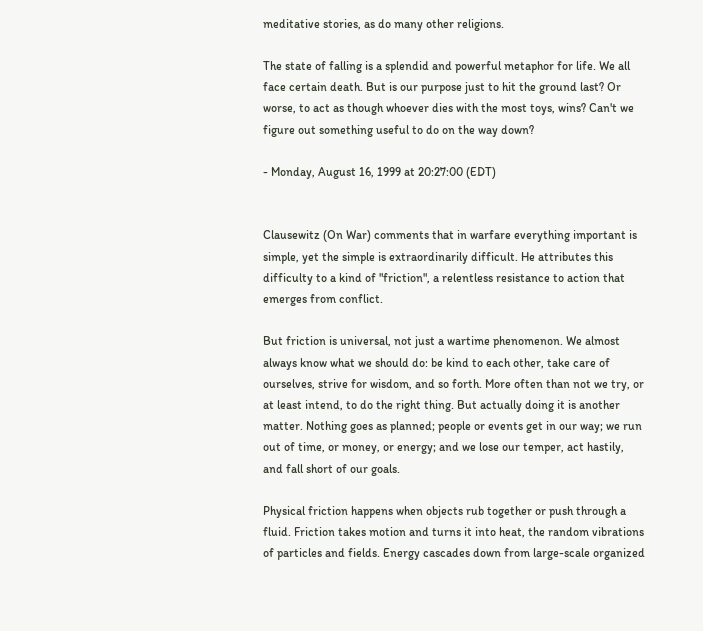meditative stories, as do many other religions.

The state of falling is a splendid and powerful metaphor for life. We all face certain death. But is our purpose just to hit the ground last? Or worse, to act as though whoever dies with the most toys, wins? Can't we figure out something useful to do on the way down?

- Monday, August 16, 1999 at 20:27:00 (EDT)


Clausewitz (On War) comments that in warfare everything important is simple, yet the simple is extraordinarily difficult. He attributes this difficulty to a kind of "friction", a relentless resistance to action that emerges from conflict.

But friction is universal, not just a wartime phenomenon. We almost always know what we should do: be kind to each other, take care of ourselves, strive for wisdom, and so forth. More often than not we try, or at least intend, to do the right thing. But actually doing it is another matter. Nothing goes as planned; people or events get in our way; we run out of time, or money, or energy; and we lose our temper, act hastily, and fall short of our goals.

Physical friction happens when objects rub together or push through a fluid. Friction takes motion and turns it into heat, the random vibrations of particles and fields. Energy cascades down from large-scale organized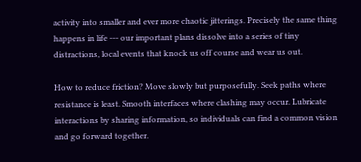activity into smaller and ever more chaotic jitterings. Precisely the same thing happens in life --- our important plans dissolve into a series of tiny distractions, local events that knock us off course and wear us out.

How to reduce friction? Move slowly but purposefully. Seek paths where resistance is least. Smooth interfaces where clashing may occur. Lubricate interactions by sharing information, so individuals can find a common vision and go forward together.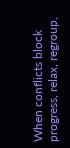When conflicts block progress, relax, regroup,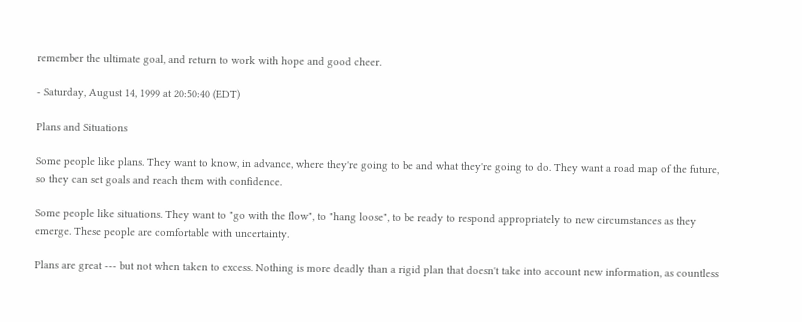remember the ultimate goal, and return to work with hope and good cheer.

- Saturday, August 14, 1999 at 20:50:40 (EDT)

Plans and Situations

Some people like plans. They want to know, in advance, where they're going to be and what they're going to do. They want a road map of the future, so they can set goals and reach them with confidence.

Some people like situations. They want to "go with the flow", to "hang loose", to be ready to respond appropriately to new circumstances as they emerge. These people are comfortable with uncertainty.

Plans are great --- but not when taken to excess. Nothing is more deadly than a rigid plan that doesn't take into account new information, as countless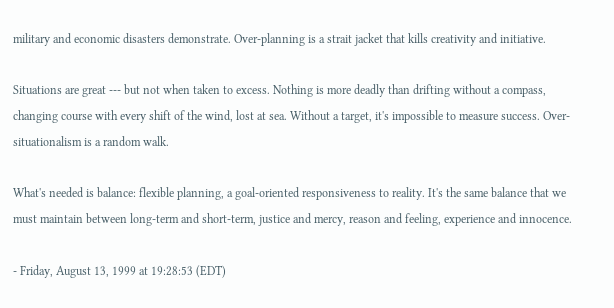military and economic disasters demonstrate. Over-planning is a strait jacket that kills creativity and initiative.

Situations are great --- but not when taken to excess. Nothing is more deadly than drifting without a compass, changing course with every shift of the wind, lost at sea. Without a target, it's impossible to measure success. Over-situationalism is a random walk.

What's needed is balance: flexible planning, a goal-oriented responsiveness to reality. It's the same balance that we must maintain between long-term and short-term, justice and mercy, reason and feeling, experience and innocence.

- Friday, August 13, 1999 at 19:28:53 (EDT)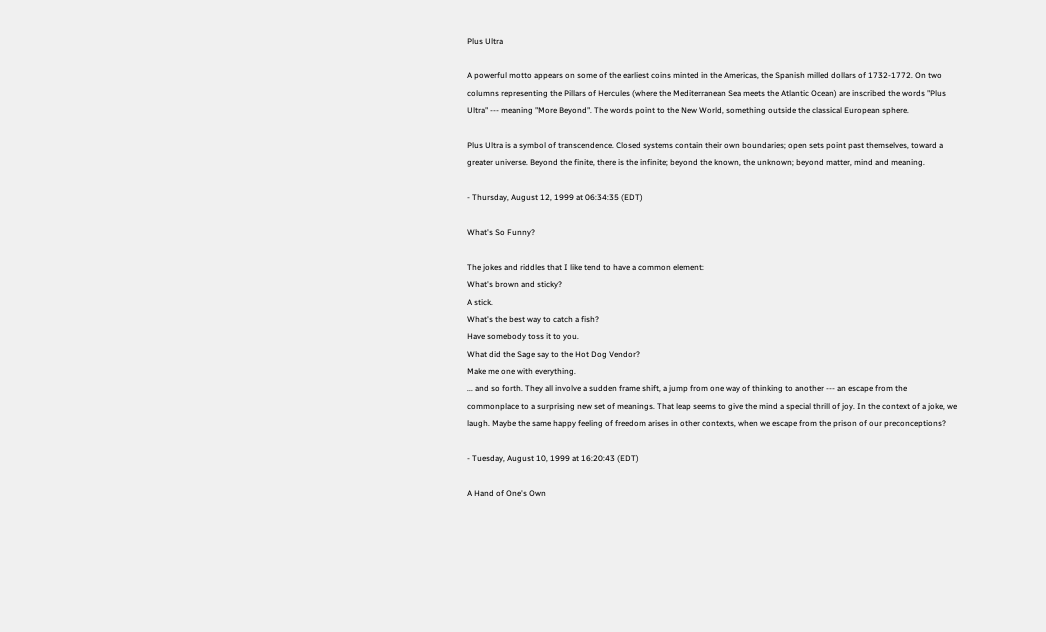Plus Ultra

A powerful motto appears on some of the earliest coins minted in the Americas, the Spanish milled dollars of 1732-1772. On two columns representing the Pillars of Hercules (where the Mediterranean Sea meets the Atlantic Ocean) are inscribed the words "Plus Ultra" --- meaning "More Beyond". The words point to the New World, something outside the classical European sphere.

Plus Ultra is a symbol of transcendence. Closed systems contain their own boundaries; open sets point past themselves, toward a greater universe. Beyond the finite, there is the infinite; beyond the known, the unknown; beyond matter, mind and meaning.

- Thursday, August 12, 1999 at 06:34:35 (EDT)

What's So Funny?

The jokes and riddles that I like tend to have a common element:
What's brown and sticky?
A stick.
What's the best way to catch a fish?
Have somebody toss it to you.
What did the Sage say to the Hot Dog Vendor?
Make me one with everything.
... and so forth. They all involve a sudden frame shift, a jump from one way of thinking to another --- an escape from the commonplace to a surprising new set of meanings. That leap seems to give the mind a special thrill of joy. In the context of a joke, we laugh. Maybe the same happy feeling of freedom arises in other contexts, when we escape from the prison of our preconceptions?

- Tuesday, August 10, 1999 at 16:20:43 (EDT)

A Hand of One's Own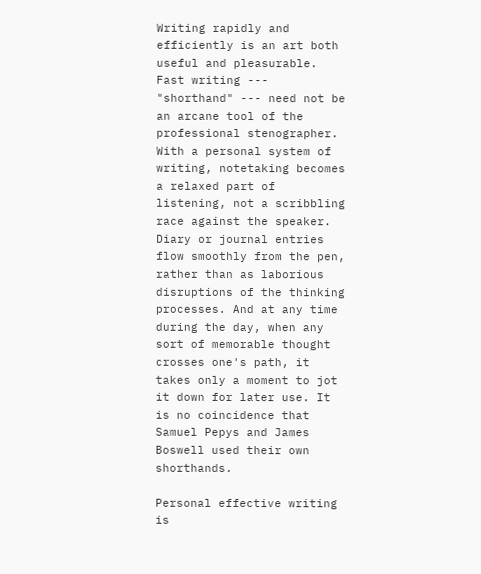Writing rapidly and efficiently is an art both useful and pleasurable. Fast writing --- "shorthand" --- need not be an arcane tool of the professional stenographer. With a personal system of writing, notetaking becomes a relaxed part of listening, not a scribbling race against the speaker. Diary or journal entries flow smoothly from the pen, rather than as laborious disruptions of the thinking processes. And at any time during the day, when any sort of memorable thought crosses one's path, it takes only a moment to jot it down for later use. It is no coincidence that Samuel Pepys and James Boswell used their own shorthands.

Personal effective writing is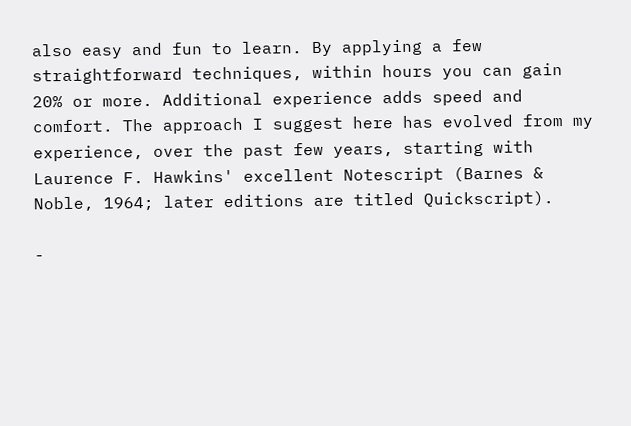also easy and fun to learn. By applying a few straightforward techniques, within hours you can gain 20% or more. Additional experience adds speed and comfort. The approach I suggest here has evolved from my experience, over the past few years, starting with Laurence F. Hawkins' excellent Notescript (Barnes & Noble, 1964; later editions are titled Quickscript).

-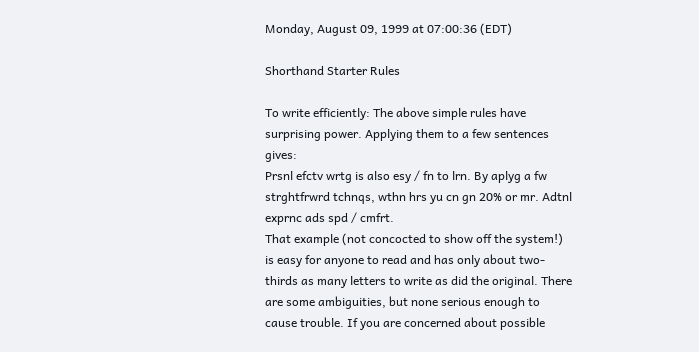Monday, August 09, 1999 at 07:00:36 (EDT)

Shorthand Starter Rules

To write efficiently: The above simple rules have surprising power. Applying them to a few sentences gives:
Prsnl efctv wrtg is also esy / fn to lrn. By aplyg a fw strghtfrwrd tchnqs, wthn hrs yu cn gn 20% or mr. Adtnl exprnc ads spd / cmfrt.
That example (not concocted to show off the system!) is easy for anyone to read and has only about two-thirds as many letters to write as did the original. There are some ambiguities, but none serious enough to cause trouble. If you are concerned about possible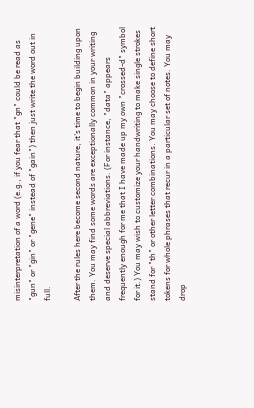misinterpretation of a word (e.g., if you fear that "gn" could be read as "gun" or "gin" or "gene" instead of "gain") then just write the word out in full.

After the rules here become second nature, it's time to begin building upon them. You may find some words are exceptionally common in your writing and deserve special abbreviations. (For instance, "data" appears frequently enough for me that I have made up my own "crossed-d" symbol for it.) You may wish to customize your handwriting to make single strokes stand for "th" or other letter combinations. You may choose to define short tokens for whole phrases that recur in a particular set of notes. You may drop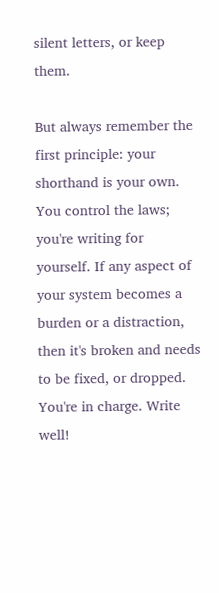silent letters, or keep them.

But always remember the first principle: your shorthand is your own. You control the laws; you're writing for yourself. If any aspect of your system becomes a burden or a distraction, then it's broken and needs to be fixed, or dropped. You're in charge. Write well!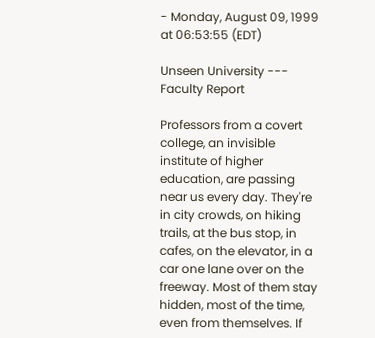- Monday, August 09, 1999 at 06:53:55 (EDT)

Unseen University --- Faculty Report

Professors from a covert college, an invisible institute of higher education, are passing near us every day. They're in city crowds, on hiking trails, at the bus stop, in cafes, on the elevator, in a car one lane over on the freeway. Most of them stay hidden, most of the time, even from themselves. If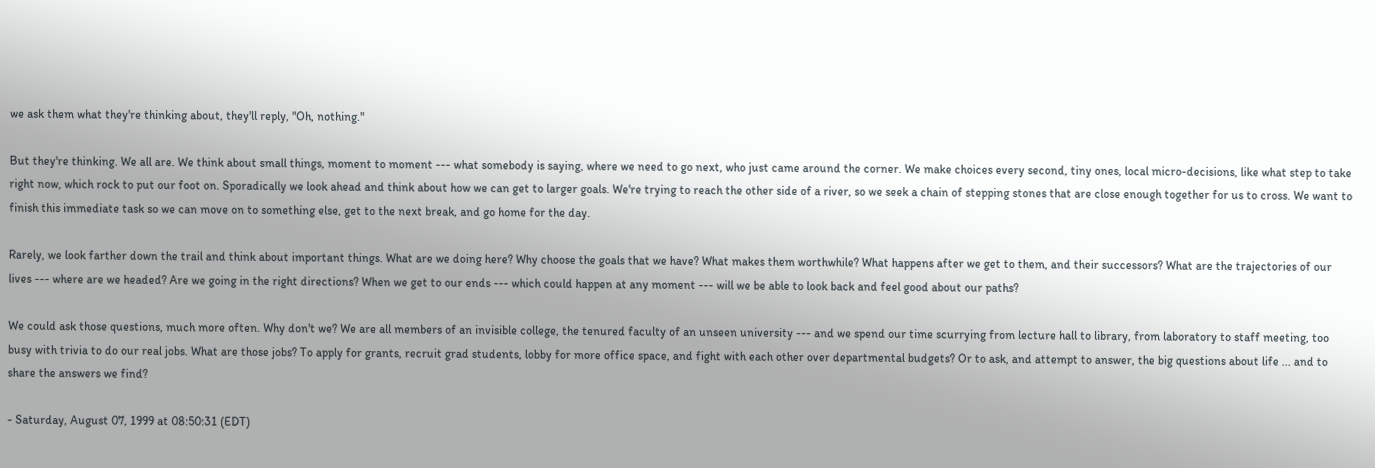we ask them what they're thinking about, they'll reply, "Oh, nothing."

But they're thinking. We all are. We think about small things, moment to moment --- what somebody is saying, where we need to go next, who just came around the corner. We make choices every second, tiny ones, local micro-decisions, like what step to take right now, which rock to put our foot on. Sporadically we look ahead and think about how we can get to larger goals. We're trying to reach the other side of a river, so we seek a chain of stepping stones that are close enough together for us to cross. We want to finish this immediate task so we can move on to something else, get to the next break, and go home for the day.

Rarely, we look farther down the trail and think about important things. What are we doing here? Why choose the goals that we have? What makes them worthwhile? What happens after we get to them, and their successors? What are the trajectories of our lives --- where are we headed? Are we going in the right directions? When we get to our ends --- which could happen at any moment --- will we be able to look back and feel good about our paths?

We could ask those questions, much more often. Why don't we? We are all members of an invisible college, the tenured faculty of an unseen university --- and we spend our time scurrying from lecture hall to library, from laboratory to staff meeting, too busy with trivia to do our real jobs. What are those jobs? To apply for grants, recruit grad students, lobby for more office space, and fight with each other over departmental budgets? Or to ask, and attempt to answer, the big questions about life ... and to share the answers we find?

- Saturday, August 07, 1999 at 08:50:31 (EDT)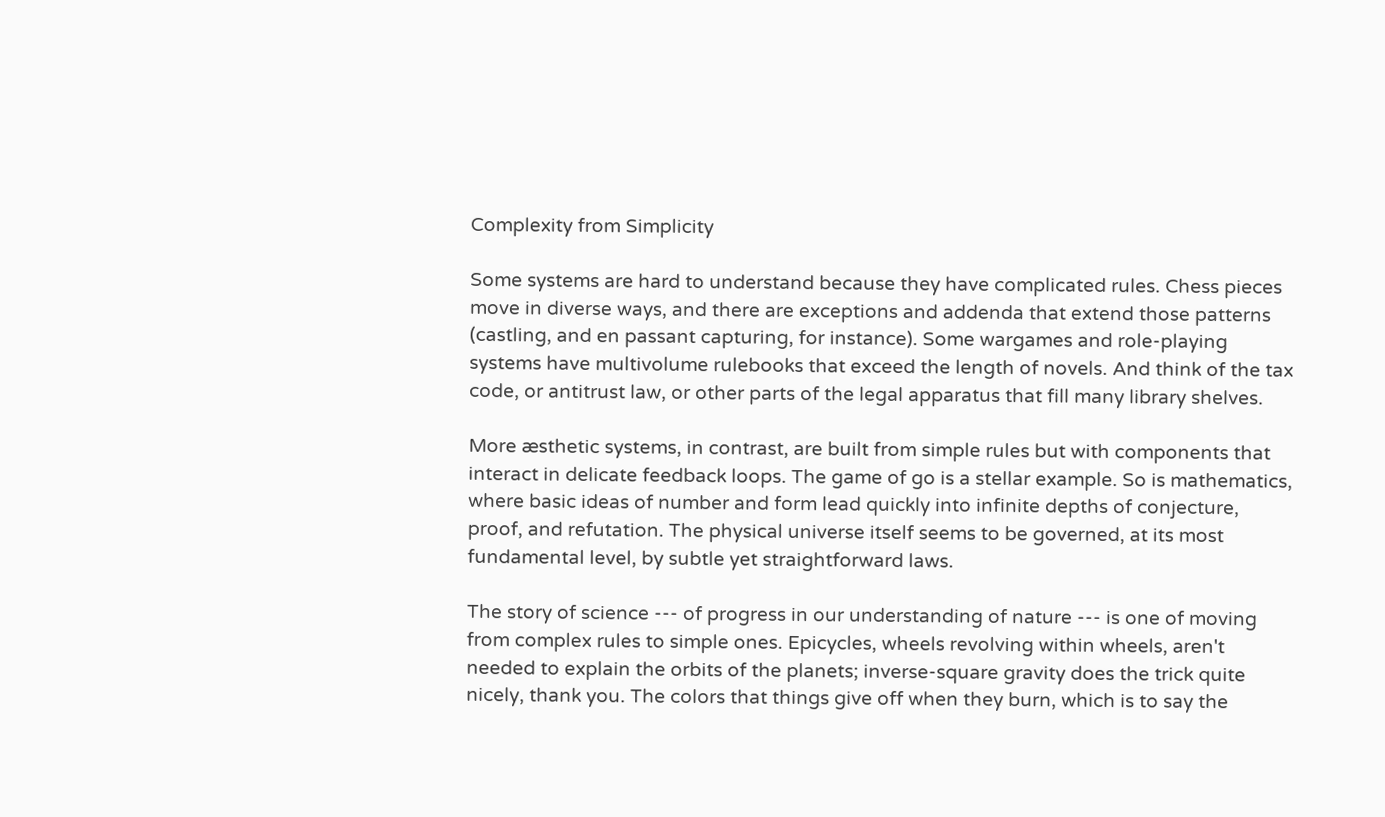Complexity from Simplicity

Some systems are hard to understand because they have complicated rules. Chess pieces move in diverse ways, and there are exceptions and addenda that extend those patterns (castling, and en passant capturing, for instance). Some wargames and role-playing systems have multivolume rulebooks that exceed the length of novels. And think of the tax code, or antitrust law, or other parts of the legal apparatus that fill many library shelves.

More æsthetic systems, in contrast, are built from simple rules but with components that interact in delicate feedback loops. The game of go is a stellar example. So is mathematics, where basic ideas of number and form lead quickly into infinite depths of conjecture, proof, and refutation. The physical universe itself seems to be governed, at its most fundamental level, by subtle yet straightforward laws.

The story of science --- of progress in our understanding of nature --- is one of moving from complex rules to simple ones. Epicycles, wheels revolving within wheels, aren't needed to explain the orbits of the planets; inverse-square gravity does the trick quite nicely, thank you. The colors that things give off when they burn, which is to say the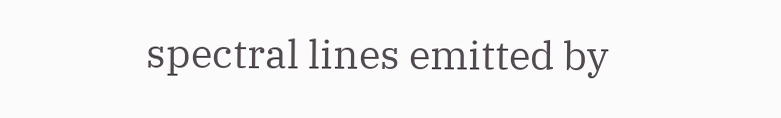spectral lines emitted by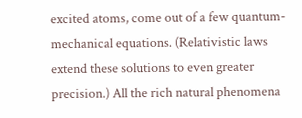excited atoms, come out of a few quantum-mechanical equations. (Relativistic laws extend these solutions to even greater precision.) All the rich natural phenomena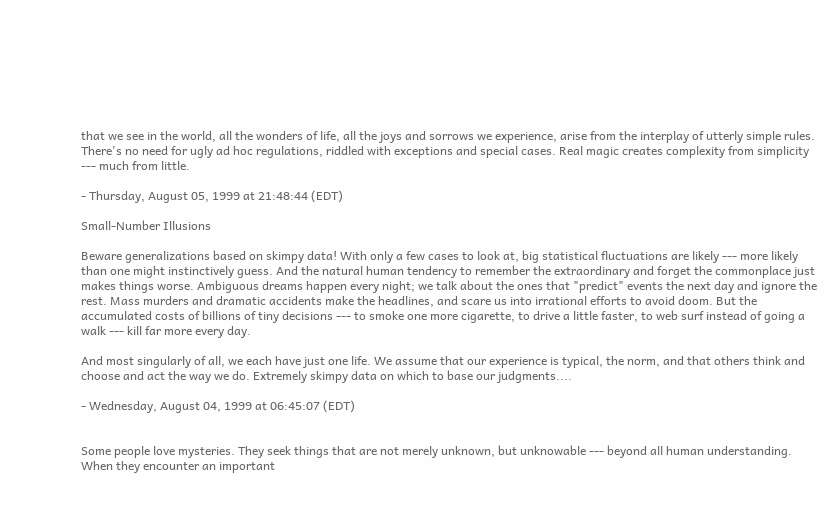that we see in the world, all the wonders of life, all the joys and sorrows we experience, arise from the interplay of utterly simple rules. There's no need for ugly ad hoc regulations, riddled with exceptions and special cases. Real magic creates complexity from simplicity --- much from little.

- Thursday, August 05, 1999 at 21:48:44 (EDT)

Small-Number Illusions

Beware generalizations based on skimpy data! With only a few cases to look at, big statistical fluctuations are likely --- more likely than one might instinctively guess. And the natural human tendency to remember the extraordinary and forget the commonplace just makes things worse. Ambiguous dreams happen every night; we talk about the ones that "predict" events the next day and ignore the rest. Mass murders and dramatic accidents make the headlines, and scare us into irrational efforts to avoid doom. But the accumulated costs of billions of tiny decisions --- to smoke one more cigarette, to drive a little faster, to web surf instead of going a walk --- kill far more every day.

And most singularly of all, we each have just one life. We assume that our experience is typical, the norm, and that others think and choose and act the way we do. Extremely skimpy data on which to base our judgments....

- Wednesday, August 04, 1999 at 06:45:07 (EDT)


Some people love mysteries. They seek things that are not merely unknown, but unknowable --- beyond all human understanding. When they encounter an important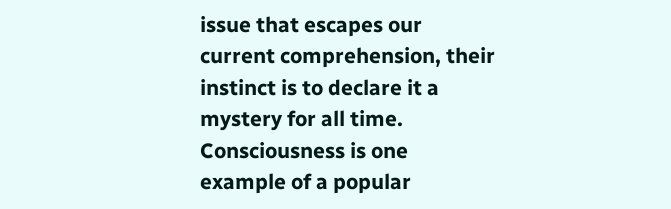issue that escapes our current comprehension, their instinct is to declare it a mystery for all time. Consciousness is one example of a popular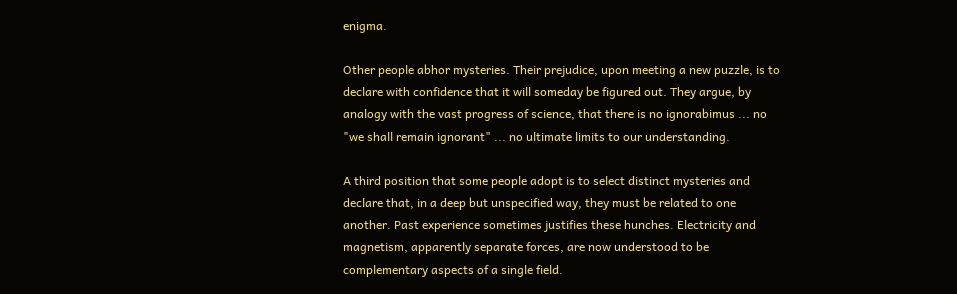enigma.

Other people abhor mysteries. Their prejudice, upon meeting a new puzzle, is to declare with confidence that it will someday be figured out. They argue, by analogy with the vast progress of science, that there is no ignorabimus ... no "we shall remain ignorant" ... no ultimate limits to our understanding.

A third position that some people adopt is to select distinct mysteries and declare that, in a deep but unspecified way, they must be related to one another. Past experience sometimes justifies these hunches. Electricity and magnetism, apparently separate forces, are now understood to be complementary aspects of a single field.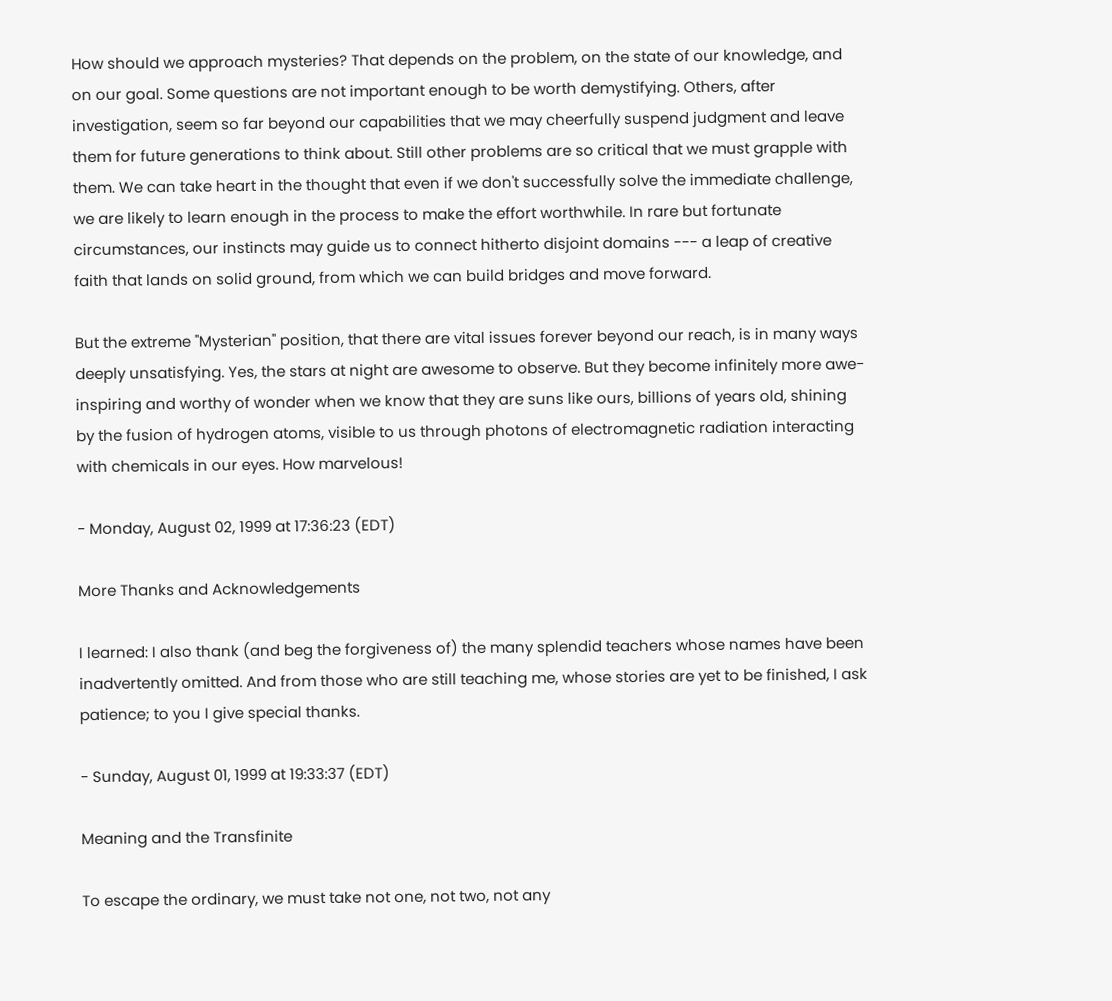How should we approach mysteries? That depends on the problem, on the state of our knowledge, and on our goal. Some questions are not important enough to be worth demystifying. Others, after investigation, seem so far beyond our capabilities that we may cheerfully suspend judgment and leave them for future generations to think about. Still other problems are so critical that we must grapple with them. We can take heart in the thought that even if we don't successfully solve the immediate challenge, we are likely to learn enough in the process to make the effort worthwhile. In rare but fortunate circumstances, our instincts may guide us to connect hitherto disjoint domains --- a leap of creative faith that lands on solid ground, from which we can build bridges and move forward.

But the extreme "Mysterian" position, that there are vital issues forever beyond our reach, is in many ways deeply unsatisfying. Yes, the stars at night are awesome to observe. But they become infinitely more awe-inspiring and worthy of wonder when we know that they are suns like ours, billions of years old, shining by the fusion of hydrogen atoms, visible to us through photons of electromagnetic radiation interacting with chemicals in our eyes. How marvelous!

- Monday, August 02, 1999 at 17:36:23 (EDT)

More Thanks and Acknowledgements

I learned: I also thank (and beg the forgiveness of) the many splendid teachers whose names have been inadvertently omitted. And from those who are still teaching me, whose stories are yet to be finished, I ask patience; to you I give special thanks.

- Sunday, August 01, 1999 at 19:33:37 (EDT)

Meaning and the Transfinite

To escape the ordinary, we must take not one, not two, not any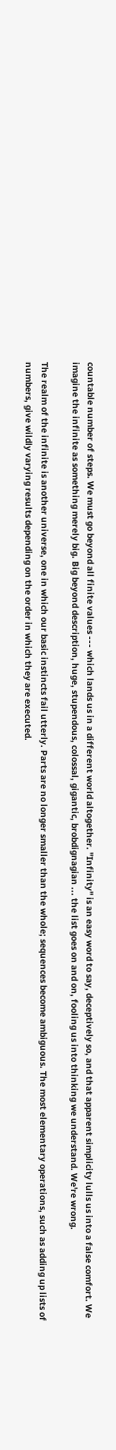countable number of steps. We must go beyond all finite values --- which lands us in a different world altogether. "Infinity" is an easy word to say, deceptively so, and that apparent simplicity lulls us into a false comfort. We imagine the infinite as something merely big. Big beyond description, huge, stupendous, colossal, gigantic, brobdignagian ... the list goes on and on, fooling us into thinking we understand. We're wrong.

The realm of the infinite is another universe, one in which our basic instincts fail utterly. Parts are no longer smaller than the whole; sequences become ambiguous. The most elementary operations, such as adding up lists of numbers, give wildly varying results depending on the order in which they are executed.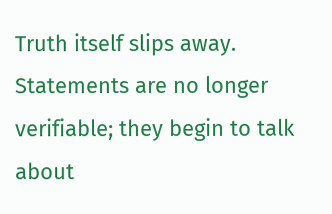Truth itself slips away. Statements are no longer verifiable; they begin to talk about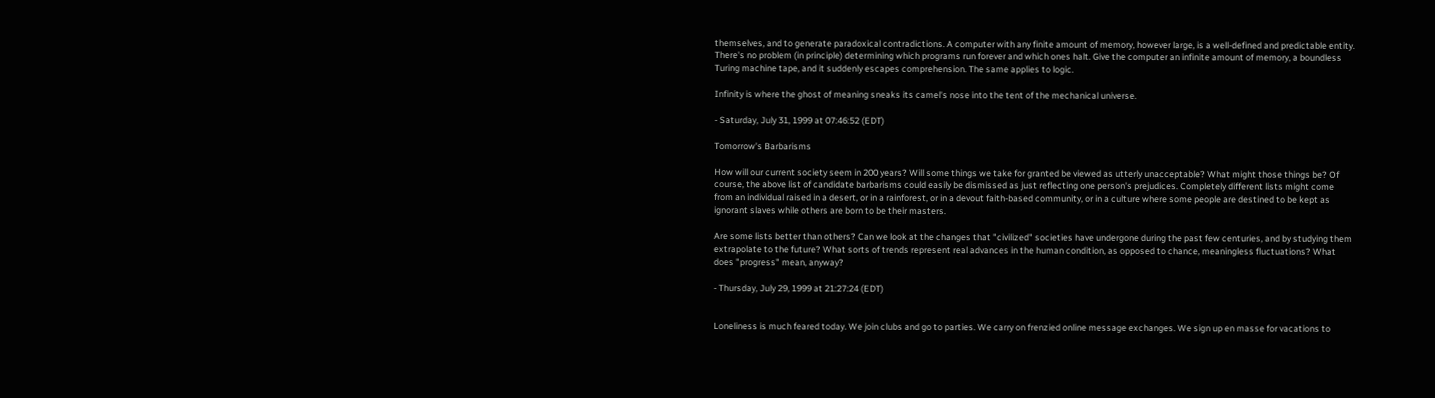themselves, and to generate paradoxical contradictions. A computer with any finite amount of memory, however large, is a well-defined and predictable entity. There's no problem (in principle) determining which programs run forever and which ones halt. Give the computer an infinite amount of memory, a boundless Turing machine tape, and it suddenly escapes comprehension. The same applies to logic.

Infinity is where the ghost of meaning sneaks its camel's nose into the tent of the mechanical universe.

- Saturday, July 31, 1999 at 07:46:52 (EDT)

Tomorrow's Barbarisms

How will our current society seem in 200 years? Will some things we take for granted be viewed as utterly unacceptable? What might those things be? Of course, the above list of candidate barbarisms could easily be dismissed as just reflecting one person's prejudices. Completely different lists might come from an individual raised in a desert, or in a rainforest, or in a devout faith-based community, or in a culture where some people are destined to be kept as ignorant slaves while others are born to be their masters.

Are some lists better than others? Can we look at the changes that "civilized" societies have undergone during the past few centuries, and by studying them extrapolate to the future? What sorts of trends represent real advances in the human condition, as opposed to chance, meaningless fluctuations? What does "progress" mean, anyway?

- Thursday, July 29, 1999 at 21:27:24 (EDT)


Loneliness is much feared today. We join clubs and go to parties. We carry on frenzied online message exchanges. We sign up en masse for vacations to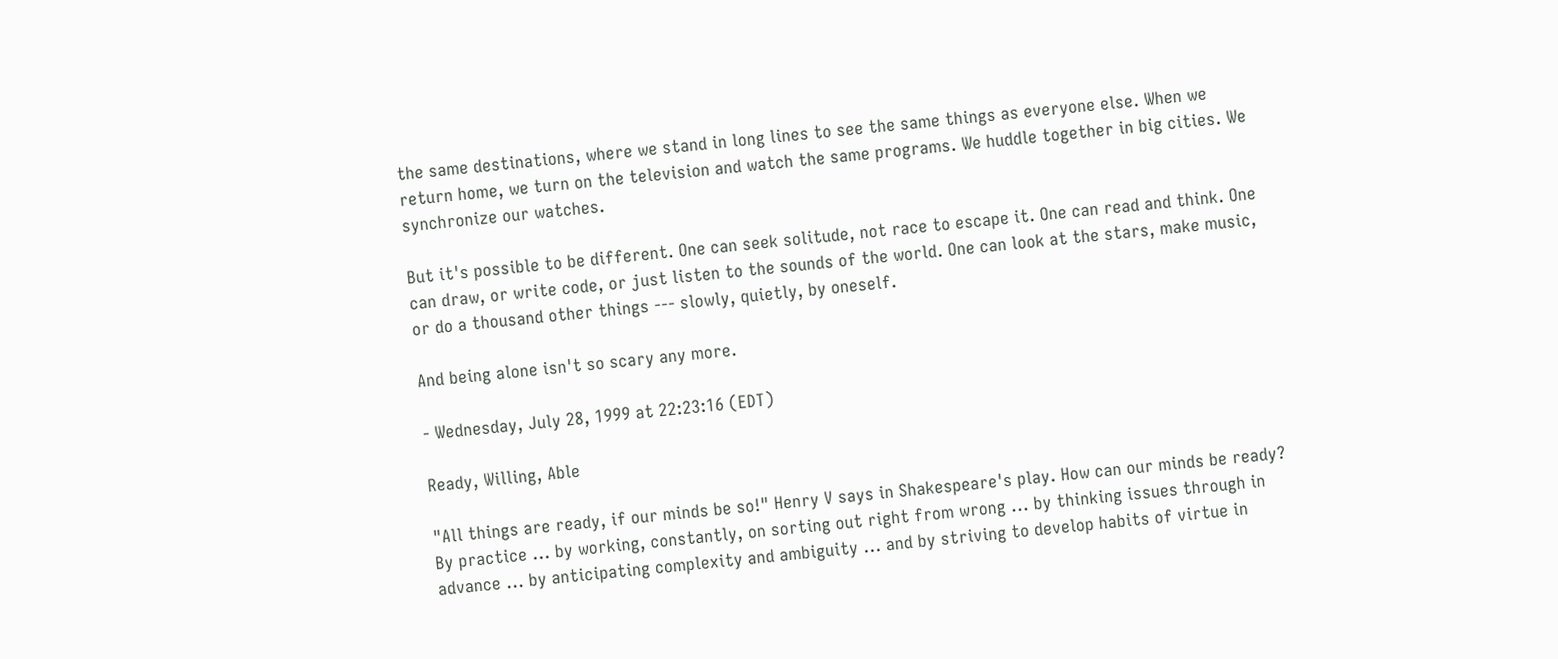the same destinations, where we stand in long lines to see the same things as everyone else. When we return home, we turn on the television and watch the same programs. We huddle together in big cities. We synchronize our watches.

But it's possible to be different. One can seek solitude, not race to escape it. One can read and think. One can draw, or write code, or just listen to the sounds of the world. One can look at the stars, make music, or do a thousand other things --- slowly, quietly, by oneself.

And being alone isn't so scary any more.

- Wednesday, July 28, 1999 at 22:23:16 (EDT)

Ready, Willing, Able

"All things are ready, if our minds be so!" Henry V says in Shakespeare's play. How can our minds be ready? By practice ... by working, constantly, on sorting out right from wrong ... by thinking issues through in advance ... by anticipating complexity and ambiguity ... and by striving to develop habits of virtue in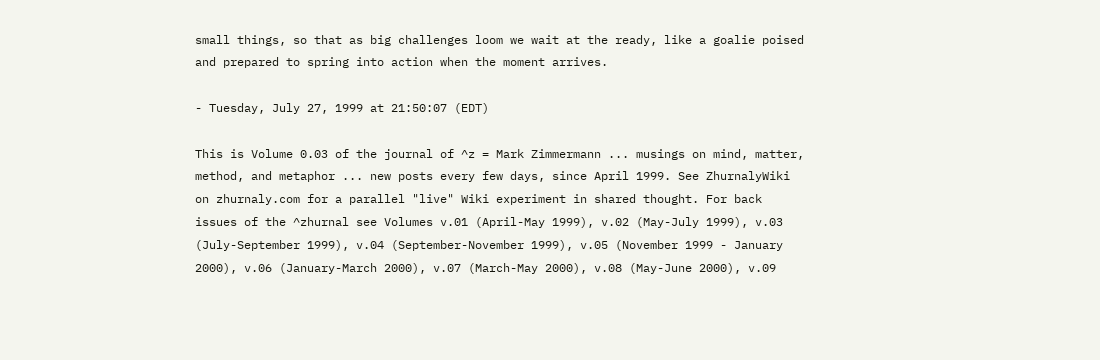small things, so that as big challenges loom we wait at the ready, like a goalie poised and prepared to spring into action when the moment arrives.

- Tuesday, July 27, 1999 at 21:50:07 (EDT)

This is Volume 0.03 of the journal of ^z = Mark Zimmermann ... musings on mind, matter, method, and metaphor ... new posts every few days, since April 1999. See ZhurnalyWiki on zhurnaly.com for a parallel "live" Wiki experiment in shared thought. For back issues of the ^zhurnal see Volumes v.01 (April-May 1999), v.02 (May-July 1999), v.03 (July-September 1999), v.04 (September-November 1999), v.05 (November 1999 - January 2000), v.06 (January-March 2000), v.07 (March-May 2000), v.08 (May-June 2000), v.09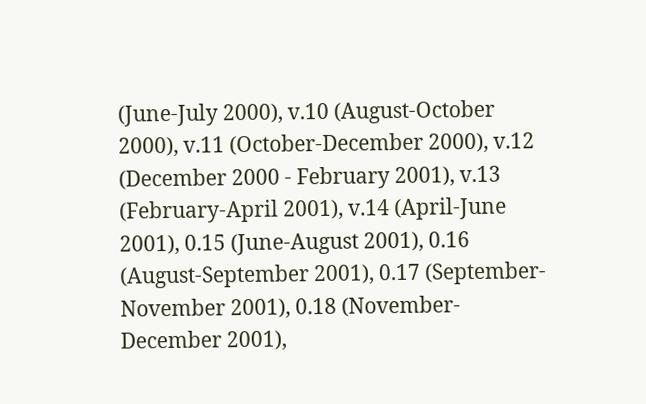(June-July 2000), v.10 (August-October 2000), v.11 (October-December 2000), v.12 (December 2000 - February 2001), v.13 (February-April 2001), v.14 (April-June 2001), 0.15 (June-August 2001), 0.16 (August-September 2001), 0.17 (September-November 2001), 0.18 (November-December 2001),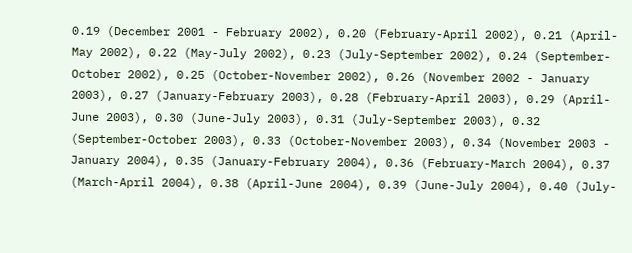0.19 (December 2001 - February 2002), 0.20 (February-April 2002), 0.21 (April-May 2002), 0.22 (May-July 2002), 0.23 (July-September 2002), 0.24 (September-October 2002), 0.25 (October-November 2002), 0.26 (November 2002 - January 2003), 0.27 (January-February 2003), 0.28 (February-April 2003), 0.29 (April-June 2003), 0.30 (June-July 2003), 0.31 (July-September 2003), 0.32 (September-October 2003), 0.33 (October-November 2003), 0.34 (November 2003 - January 2004), 0.35 (January-February 2004), 0.36 (February-March 2004), 0.37 (March-April 2004), 0.38 (April-June 2004), 0.39 (June-July 2004), 0.40 (July-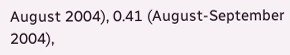August 2004), 0.41 (August-September 2004),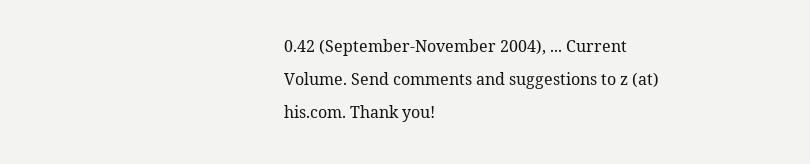0.42 (September-November 2004), ... Current Volume. Send comments and suggestions to z (at) his.com. Thank you!